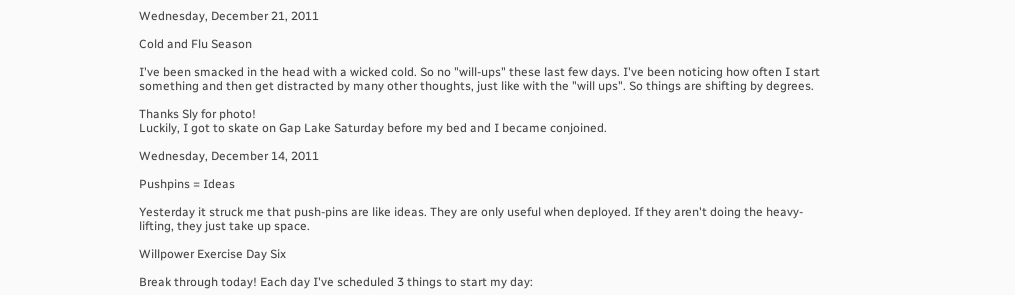Wednesday, December 21, 2011

Cold and Flu Season

I've been smacked in the head with a wicked cold. So no "will-ups" these last few days. I've been noticing how often I start something and then get distracted by many other thoughts, just like with the "will ups". So things are shifting by degrees.

Thanks Sly for photo!
Luckily, I got to skate on Gap Lake Saturday before my bed and I became conjoined.

Wednesday, December 14, 2011

Pushpins = Ideas

Yesterday it struck me that push-pins are like ideas. They are only useful when deployed. If they aren't doing the heavy-lifting, they just take up space.

Willpower Exercise Day Six

Break through today! Each day I've scheduled 3 things to start my day: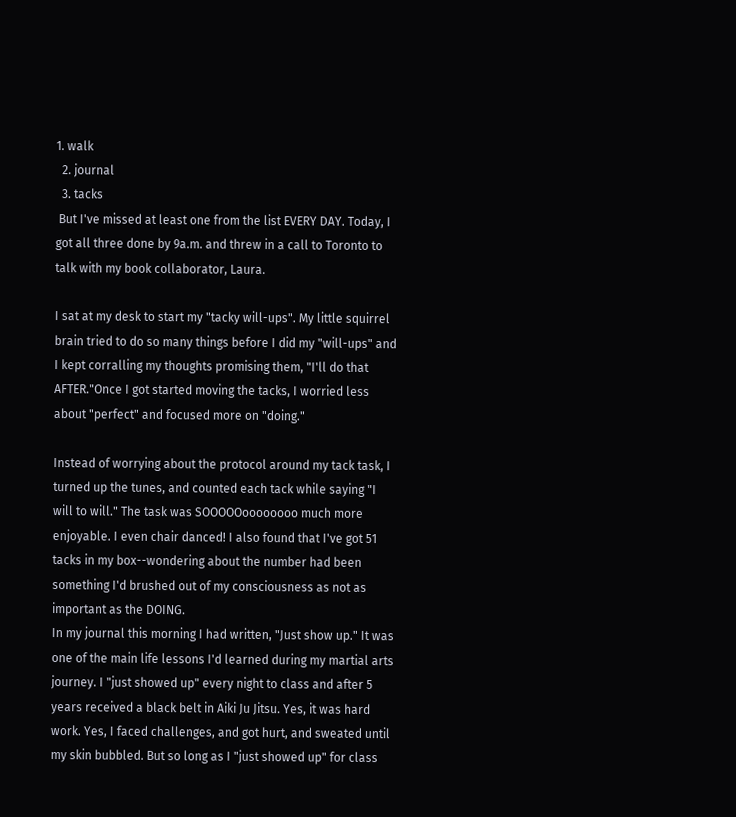1. walk
  2. journal
  3. tacks
 But I've missed at least one from the list EVERY DAY. Today, I got all three done by 9a.m. and threw in a call to Toronto to talk with my book collaborator, Laura.

I sat at my desk to start my "tacky will-ups". My little squirrel brain tried to do so many things before I did my "will-ups" and I kept corralling my thoughts promising them, "I'll do that AFTER."Once I got started moving the tacks, I worried less about "perfect" and focused more on "doing."

Instead of worrying about the protocol around my tack task, I turned up the tunes, and counted each tack while saying "I will to will." The task was SOOOOOoooooooo much more enjoyable. I even chair danced! I also found that I've got 51 tacks in my box--wondering about the number had been something I'd brushed out of my consciousness as not as important as the DOING.
In my journal this morning I had written, "Just show up." It was one of the main life lessons I'd learned during my martial arts journey. I "just showed up" every night to class and after 5 years received a black belt in Aiki Ju Jitsu. Yes, it was hard work. Yes, I faced challenges, and got hurt, and sweated until my skin bubbled. But so long as I "just showed up" for class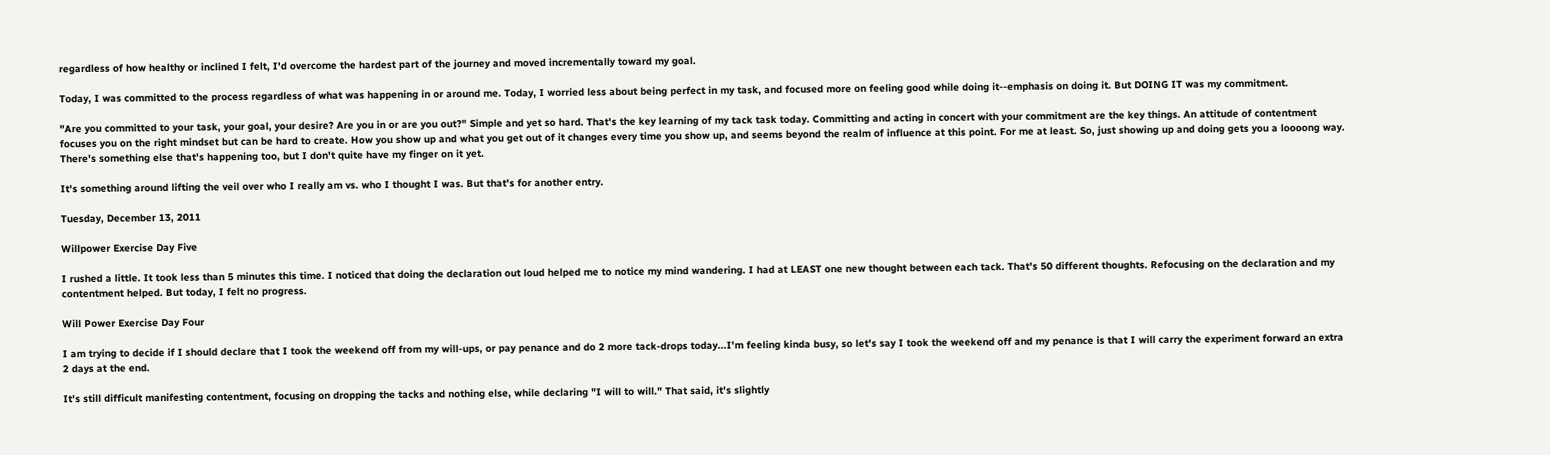regardless of how healthy or inclined I felt, I'd overcome the hardest part of the journey and moved incrementally toward my goal.

Today, I was committed to the process regardless of what was happening in or around me. Today, I worried less about being perfect in my task, and focused more on feeling good while doing it--emphasis on doing it. But DOING IT was my commitment.

"Are you committed to your task, your goal, your desire? Are you in or are you out?" Simple and yet so hard. That's the key learning of my tack task today. Committing and acting in concert with your commitment are the key things. An attitude of contentment focuses you on the right mindset but can be hard to create. How you show up and what you get out of it changes every time you show up, and seems beyond the realm of influence at this point. For me at least. So, just showing up and doing gets you a loooong way. There's something else that's happening too, but I don't quite have my finger on it yet.

It's something around lifting the veil over who I really am vs. who I thought I was. But that's for another entry.

Tuesday, December 13, 2011

Willpower Exercise Day Five

I rushed a little. It took less than 5 minutes this time. I noticed that doing the declaration out loud helped me to notice my mind wandering. I had at LEAST one new thought between each tack. That's 50 different thoughts. Refocusing on the declaration and my contentment helped. But today, I felt no progress.

Will Power Exercise Day Four

I am trying to decide if I should declare that I took the weekend off from my will-ups, or pay penance and do 2 more tack-drops today...I'm feeling kinda busy, so let's say I took the weekend off and my penance is that I will carry the experiment forward an extra 2 days at the end.

It's still difficult manifesting contentment, focusing on dropping the tacks and nothing else, while declaring "I will to will." That said, it's slightly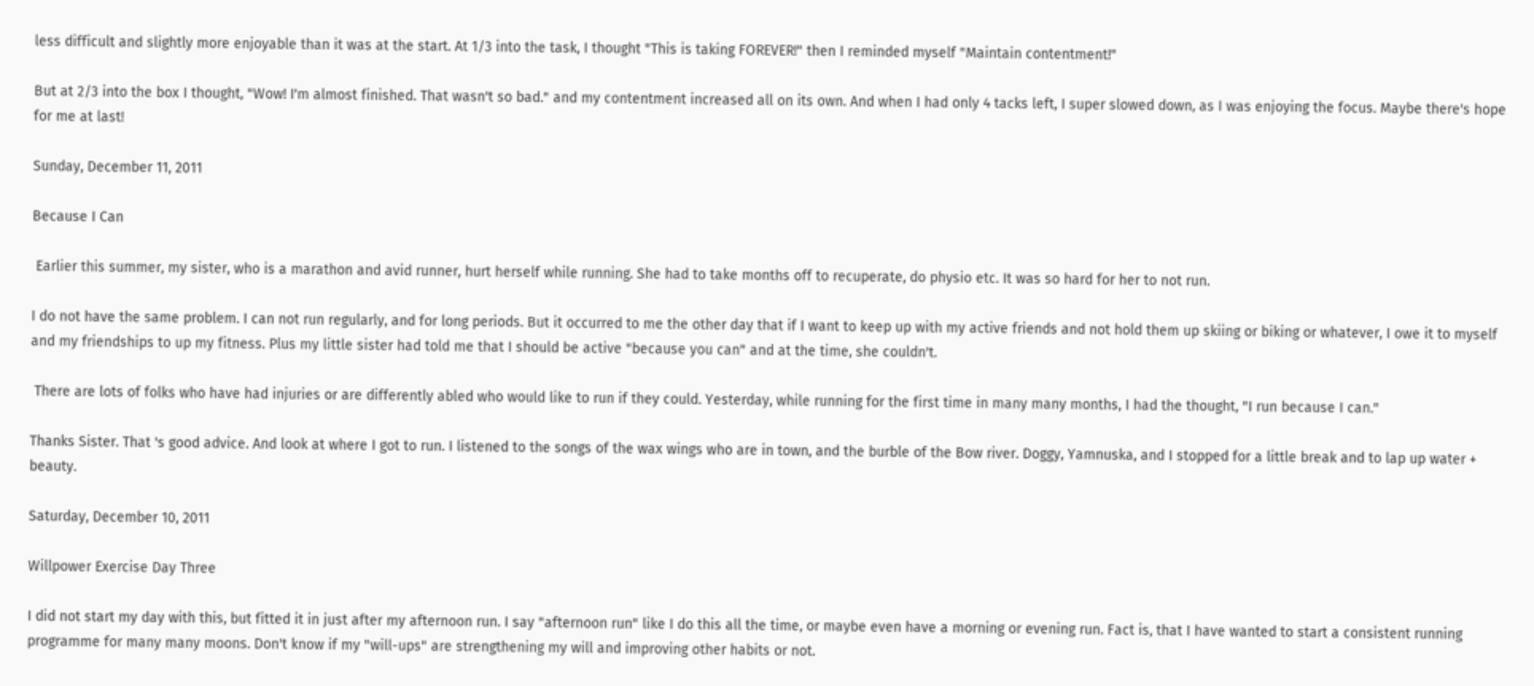less difficult and slightly more enjoyable than it was at the start. At 1/3 into the task, I thought "This is taking FOREVER!" then I reminded myself "Maintain contentment!"

But at 2/3 into the box I thought, "Wow! I'm almost finished. That wasn't so bad." and my contentment increased all on its own. And when I had only 4 tacks left, I super slowed down, as I was enjoying the focus. Maybe there's hope for me at last!

Sunday, December 11, 2011

Because I Can

 Earlier this summer, my sister, who is a marathon and avid runner, hurt herself while running. She had to take months off to recuperate, do physio etc. It was so hard for her to not run.

I do not have the same problem. I can not run regularly, and for long periods. But it occurred to me the other day that if I want to keep up with my active friends and not hold them up skiing or biking or whatever, I owe it to myself and my friendships to up my fitness. Plus my little sister had told me that I should be active "because you can" and at the time, she couldn't.

 There are lots of folks who have had injuries or are differently abled who would like to run if they could. Yesterday, while running for the first time in many many months, I had the thought, "I run because I can."

Thanks Sister. That 's good advice. And look at where I got to run. I listened to the songs of the wax wings who are in town, and the burble of the Bow river. Doggy, Yamnuska, and I stopped for a little break and to lap up water + beauty.

Saturday, December 10, 2011

Willpower Exercise Day Three

I did not start my day with this, but fitted it in just after my afternoon run. I say "afternoon run" like I do this all the time, or maybe even have a morning or evening run. Fact is, that I have wanted to start a consistent running programme for many many moons. Don't know if my "will-ups" are strengthening my will and improving other habits or not.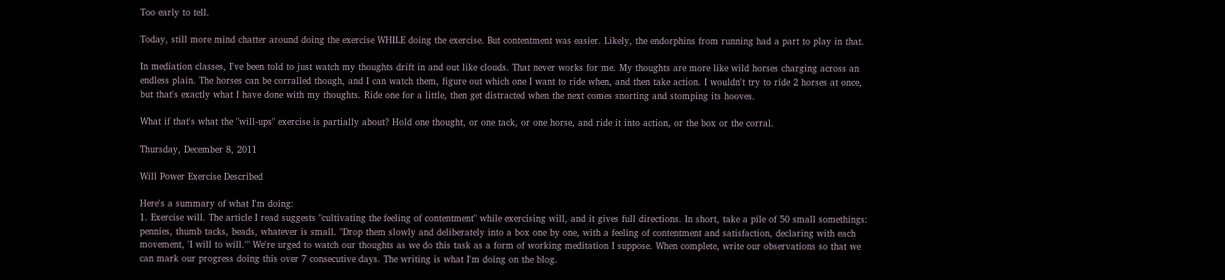Too early to tell.

Today, still more mind chatter around doing the exercise WHILE doing the exercise. But contentment was easier. Likely, the endorphins from running had a part to play in that.

In mediation classes, I've been told to just watch my thoughts drift in and out like clouds. That never works for me. My thoughts are more like wild horses charging across an endless plain. The horses can be corralled though, and I can watch them, figure out which one I want to ride when, and then take action. I wouldn't try to ride 2 horses at once, but that's exactly what I have done with my thoughts. Ride one for a little, then get distracted when the next comes snorting and stomping its hooves.

What if that's what the "will-ups" exercise is partially about? Hold one thought, or one tack, or one horse, and ride it into action, or the box or the corral.

Thursday, December 8, 2011

Will Power Exercise Described

Here's a summary of what I'm doing:
1. Exercise will. The article I read suggests "cultivating the feeling of contentment" while exercising will, and it gives full directions. In short, take a pile of 50 small somethings: pennies, thumb tacks, beads, whatever is small. "Drop them slowly and deliberately into a box one by one, with a feeling of contentment and satisfaction, declaring with each movement, 'I will to will.'" We're urged to watch our thoughts as we do this task as a form of working meditation I suppose. When complete, write our observations so that we can mark our progress doing this over 7 consecutive days. The writing is what I'm doing on the blog.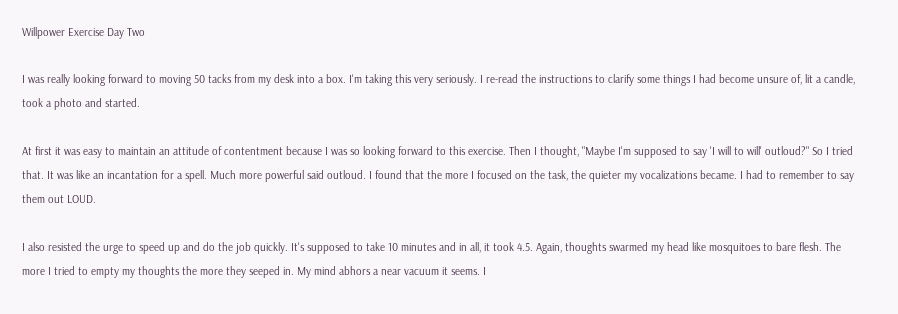Willpower Exercise Day Two

I was really looking forward to moving 50 tacks from my desk into a box. I'm taking this very seriously. I re-read the instructions to clarify some things I had become unsure of, lit a candle, took a photo and started.

At first it was easy to maintain an attitude of contentment because I was so looking forward to this exercise. Then I thought, "Maybe I'm supposed to say 'I will to will' outloud?" So I tried that. It was like an incantation for a spell. Much more powerful said outloud. I found that the more I focused on the task, the quieter my vocalizations became. I had to remember to say them out LOUD.

I also resisted the urge to speed up and do the job quickly. It's supposed to take 10 minutes and in all, it took 4.5. Again, thoughts swarmed my head like mosquitoes to bare flesh. The more I tried to empty my thoughts the more they seeped in. My mind abhors a near vacuum it seems. I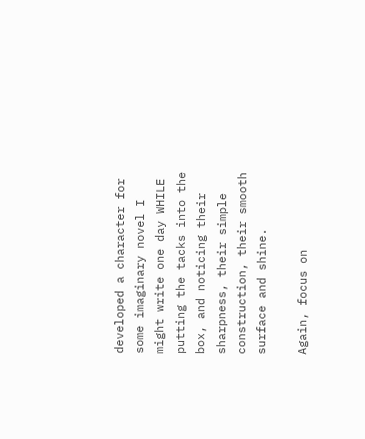developed a character for some imaginary novel I might write one day WHILE putting the tacks into the box, and noticing their sharpness, their simple construction, their smooth surface and shine.

Again, focus on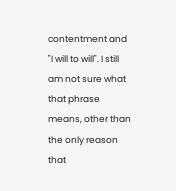contentment and "I will to will". I still am not sure what that phrase means, other than the only reason that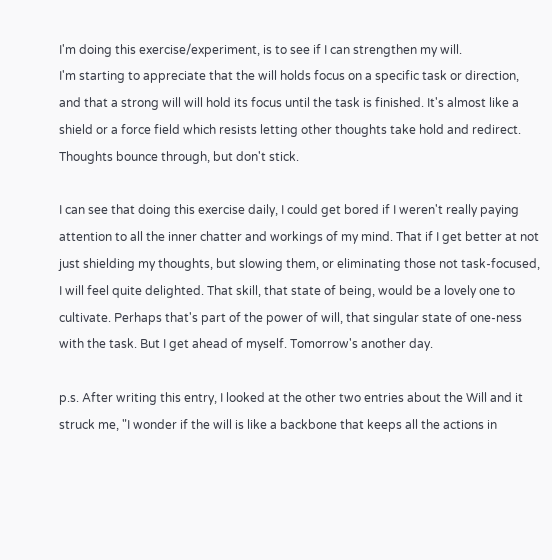I'm doing this exercise/experiment, is to see if I can strengthen my will.
I'm starting to appreciate that the will holds focus on a specific task or direction, and that a strong will will hold its focus until the task is finished. It's almost like a shield or a force field which resists letting other thoughts take hold and redirect. Thoughts bounce through, but don't stick.

I can see that doing this exercise daily, I could get bored if I weren't really paying attention to all the inner chatter and workings of my mind. That if I get better at not just shielding my thoughts, but slowing them, or eliminating those not task-focused, I will feel quite delighted. That skill, that state of being, would be a lovely one to cultivate. Perhaps that's part of the power of will, that singular state of one-ness with the task. But I get ahead of myself. Tomorrow's another day.

p.s. After writing this entry, I looked at the other two entries about the Will and it struck me, "I wonder if the will is like a backbone that keeps all the actions in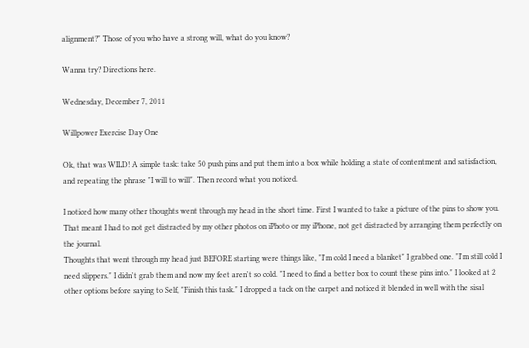alignment?" Those of you who have a strong will, what do you know?

Wanna try? Directions here.

Wednesday, December 7, 2011

Willpower Exercise Day One

Ok, that was WILD! A simple task: take 50 push pins and put them into a box while holding a state of contentment and satisfaction, and repeating the phrase "I will to will". Then record what you noticed.

I noticed how many other thoughts went through my head in the short time. First I wanted to take a picture of the pins to show you. That meant I had to not get distracted by my other photos on iPhoto or my iPhone, not get distracted by arranging them perfectly on the journal.
Thoughts that went through my head just BEFORE starting were things like, "I'm cold I need a blanket" I grabbed one. "I'm still cold I need slippers." I didn't grab them and now my feet aren't so cold. "I need to find a better box to count these pins into." I looked at 2 other options before saying to Self, "Finish this task." I dropped a tack on the carpet and noticed it blended in well with the sisal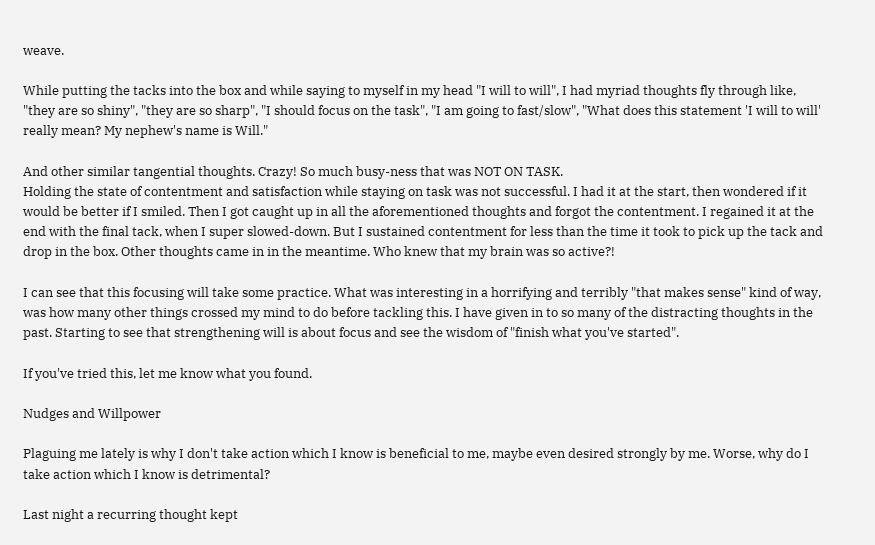weave.

While putting the tacks into the box and while saying to myself in my head "I will to will", I had myriad thoughts fly through like, "they are so shiny", "they are so sharp", "I should focus on the task", "I am going to fast/slow", "What does this statement 'I will to will' really mean? My nephew's name is Will."

And other similar tangential thoughts. Crazy! So much busy-ness that was NOT ON TASK.
Holding the state of contentment and satisfaction while staying on task was not successful. I had it at the start, then wondered if it would be better if I smiled. Then I got caught up in all the aforementioned thoughts and forgot the contentment. I regained it at the end with the final tack, when I super slowed-down. But I sustained contentment for less than the time it took to pick up the tack and drop in the box. Other thoughts came in in the meantime. Who knew that my brain was so active?!

I can see that this focusing will take some practice. What was interesting in a horrifying and terribly "that makes sense" kind of way, was how many other things crossed my mind to do before tackling this. I have given in to so many of the distracting thoughts in the past. Starting to see that strengthening will is about focus and see the wisdom of "finish what you've started".

If you've tried this, let me know what you found.

Nudges and Willpower

Plaguing me lately is why I don't take action which I know is beneficial to me, maybe even desired strongly by me. Worse, why do I take action which I know is detrimental?

Last night a recurring thought kept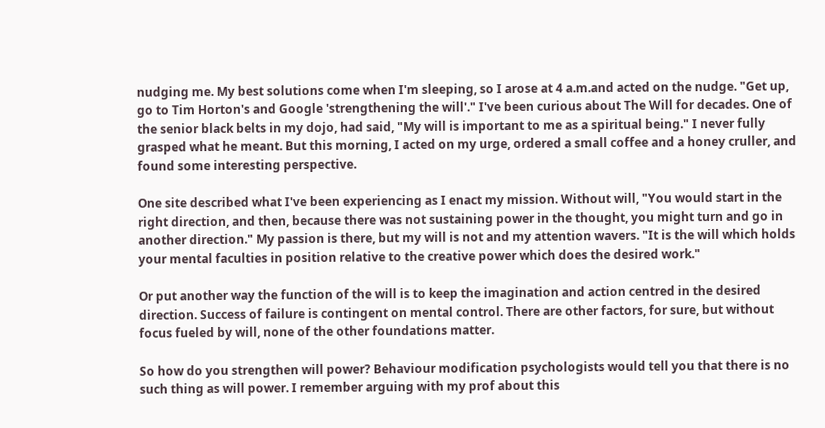nudging me. My best solutions come when I'm sleeping, so I arose at 4 a.m.and acted on the nudge. "Get up, go to Tim Horton's and Google 'strengthening the will'." I've been curious about The Will for decades. One of the senior black belts in my dojo, had said, "My will is important to me as a spiritual being." I never fully grasped what he meant. But this morning, I acted on my urge, ordered a small coffee and a honey cruller, and found some interesting perspective.

One site described what I've been experiencing as I enact my mission. Without will, "You would start in the right direction, and then, because there was not sustaining power in the thought, you might turn and go in another direction." My passion is there, but my will is not and my attention wavers. "It is the will which holds your mental faculties in position relative to the creative power which does the desired work."

Or put another way the function of the will is to keep the imagination and action centred in the desired direction. Success of failure is contingent on mental control. There are other factors, for sure, but without focus fueled by will, none of the other foundations matter.

So how do you strengthen will power? Behaviour modification psychologists would tell you that there is no such thing as will power. I remember arguing with my prof about this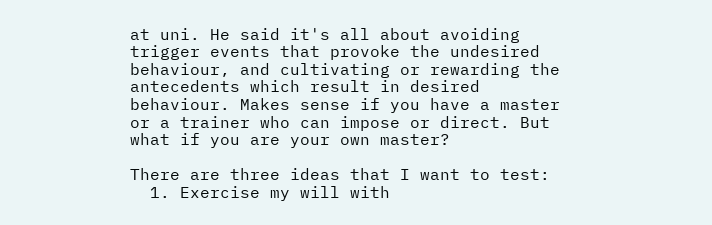at uni. He said it's all about avoiding trigger events that provoke the undesired behaviour, and cultivating or rewarding the antecedents which result in desired behaviour. Makes sense if you have a master or a trainer who can impose or direct. But what if you are your own master?

There are three ideas that I want to test:
  1. Exercise my will with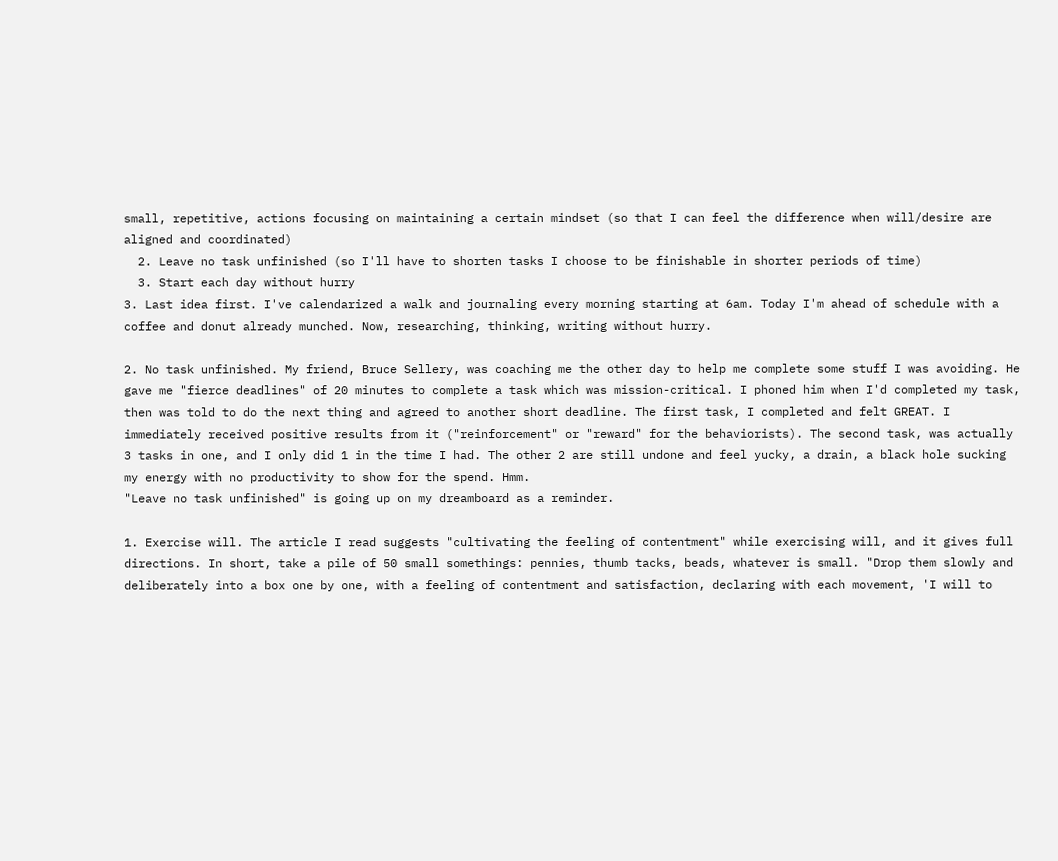small, repetitive, actions focusing on maintaining a certain mindset (so that I can feel the difference when will/desire are aligned and coordinated)
  2. Leave no task unfinished (so I'll have to shorten tasks I choose to be finishable in shorter periods of time)
  3. Start each day without hurry
3. Last idea first. I've calendarized a walk and journaling every morning starting at 6am. Today I'm ahead of schedule with a coffee and donut already munched. Now, researching, thinking, writing without hurry.

2. No task unfinished. My friend, Bruce Sellery, was coaching me the other day to help me complete some stuff I was avoiding. He gave me "fierce deadlines" of 20 minutes to complete a task which was mission-critical. I phoned him when I'd completed my task, then was told to do the next thing and agreed to another short deadline. The first task, I completed and felt GREAT. I immediately received positive results from it ("reinforcement" or "reward" for the behaviorists). The second task, was actually 3 tasks in one, and I only did 1 in the time I had. The other 2 are still undone and feel yucky, a drain, a black hole sucking my energy with no productivity to show for the spend. Hmm.
"Leave no task unfinished" is going up on my dreamboard as a reminder.

1. Exercise will. The article I read suggests "cultivating the feeling of contentment" while exercising will, and it gives full directions. In short, take a pile of 50 small somethings: pennies, thumb tacks, beads, whatever is small. "Drop them slowly and deliberately into a box one by one, with a feeling of contentment and satisfaction, declaring with each movement, 'I will to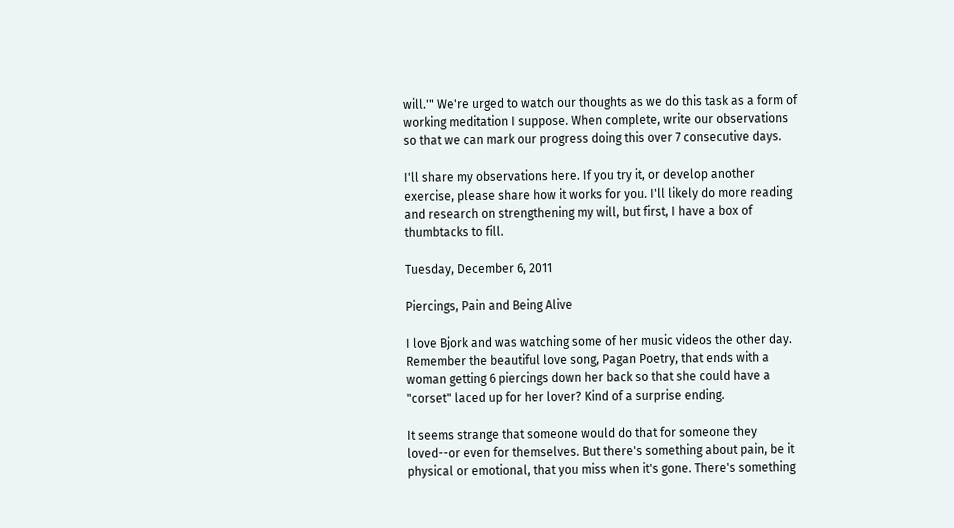will.'" We're urged to watch our thoughts as we do this task as a form of working meditation I suppose. When complete, write our observations so that we can mark our progress doing this over 7 consecutive days.

I'll share my observations here. If you try it, or develop another exercise, please share how it works for you. I'll likely do more reading and research on strengthening my will, but first, I have a box of thumbtacks to fill.

Tuesday, December 6, 2011

Piercings, Pain and Being Alive

I love Bjork and was watching some of her music videos the other day. Remember the beautiful love song, Pagan Poetry, that ends with a woman getting 6 piercings down her back so that she could have a "corset" laced up for her lover? Kind of a surprise ending.

It seems strange that someone would do that for someone they loved--or even for themselves. But there's something about pain, be it physical or emotional, that you miss when it's gone. There's something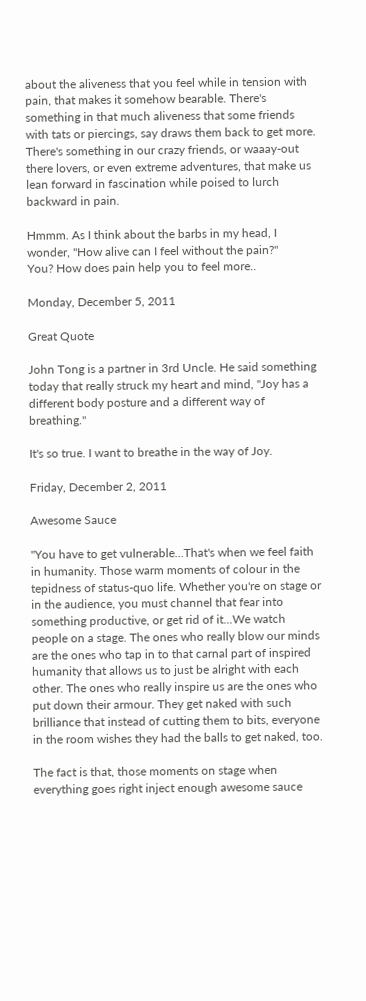about the aliveness that you feel while in tension with pain, that makes it somehow bearable. There's something in that much aliveness that some friends with tats or piercings, say draws them back to get more. There's something in our crazy friends, or waaay-out there lovers, or even extreme adventures, that make us lean forward in fascination while poised to lurch backward in pain.

Hmmm. As I think about the barbs in my head, I wonder, "How alive can I feel without the pain?"
You? How does pain help you to feel more..

Monday, December 5, 2011

Great Quote

John Tong is a partner in 3rd Uncle. He said something today that really struck my heart and mind, "Joy has a different body posture and a different way of breathing."

It's so true. I want to breathe in the way of Joy.

Friday, December 2, 2011

Awesome Sauce

"You have to get vulnerable...That's when we feel faith in humanity. Those warm moments of colour in the tepidness of status-quo life. Whether you're on stage or in the audience, you must channel that fear into something productive, or get rid of it...We watch people on a stage. The ones who really blow our minds are the ones who tap in to that carnal part of inspired humanity that allows us to just be alright with each other. The ones who really inspire us are the ones who put down their armour. They get naked with such brilliance that instead of cutting them to bits, everyone in the room wishes they had the balls to get naked, too.

The fact is that, those moments on stage when everything goes right inject enough awesome sauce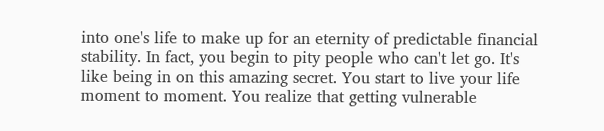into one's life to make up for an eternity of predictable financial stability. In fact, you begin to pity people who can't let go. It's like being in on this amazing secret. You start to live your life moment to moment. You realize that getting vulnerable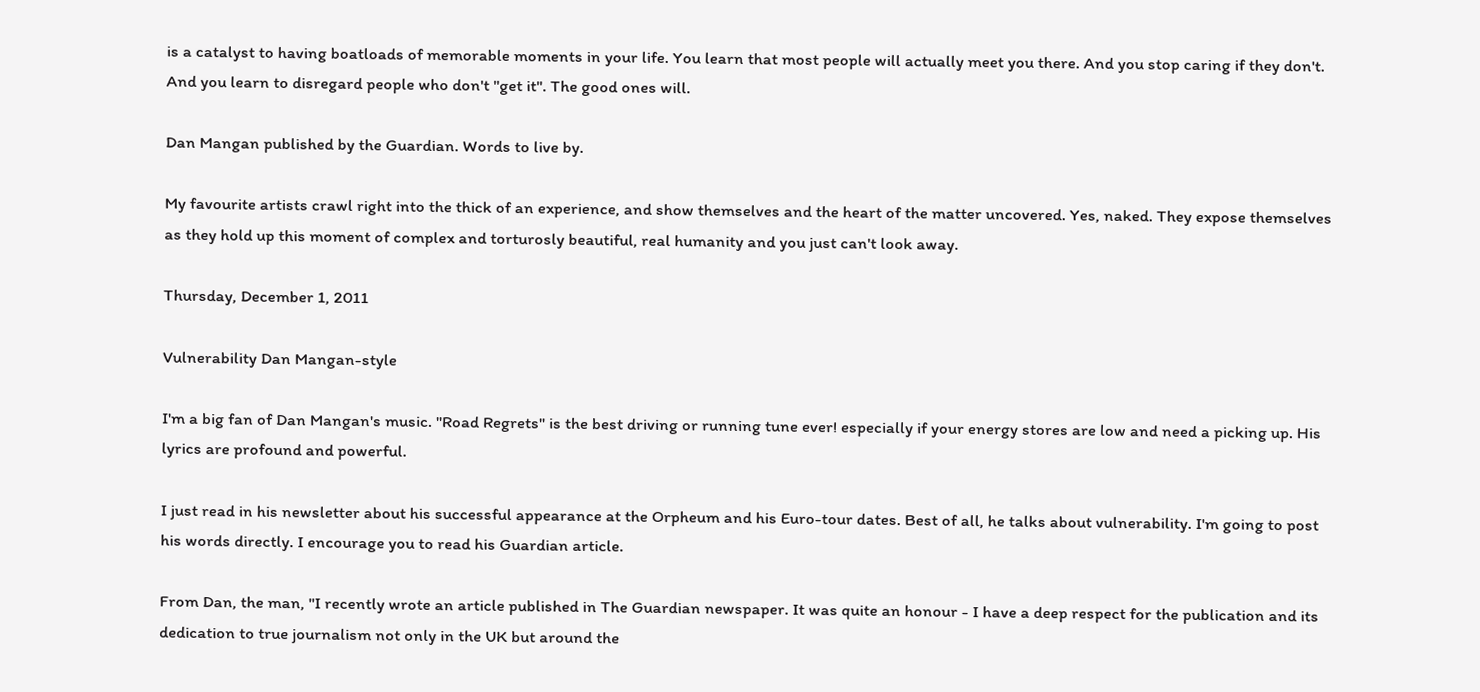is a catalyst to having boatloads of memorable moments in your life. You learn that most people will actually meet you there. And you stop caring if they don't. And you learn to disregard people who don't "get it". The good ones will.

Dan Mangan published by the Guardian. Words to live by.

My favourite artists crawl right into the thick of an experience, and show themselves and the heart of the matter uncovered. Yes, naked. They expose themselves as they hold up this moment of complex and torturosly beautiful, real humanity and you just can't look away.

Thursday, December 1, 2011

Vulnerability Dan Mangan-style

I'm a big fan of Dan Mangan's music. "Road Regrets" is the best driving or running tune ever! especially if your energy stores are low and need a picking up. His lyrics are profound and powerful.

I just read in his newsletter about his successful appearance at the Orpheum and his Euro-tour dates. Best of all, he talks about vulnerability. I'm going to post his words directly. I encourage you to read his Guardian article.

From Dan, the man, "I recently wrote an article published in The Guardian newspaper. It was quite an honour - I have a deep respect for the publication and its dedication to true journalism not only in the UK but around the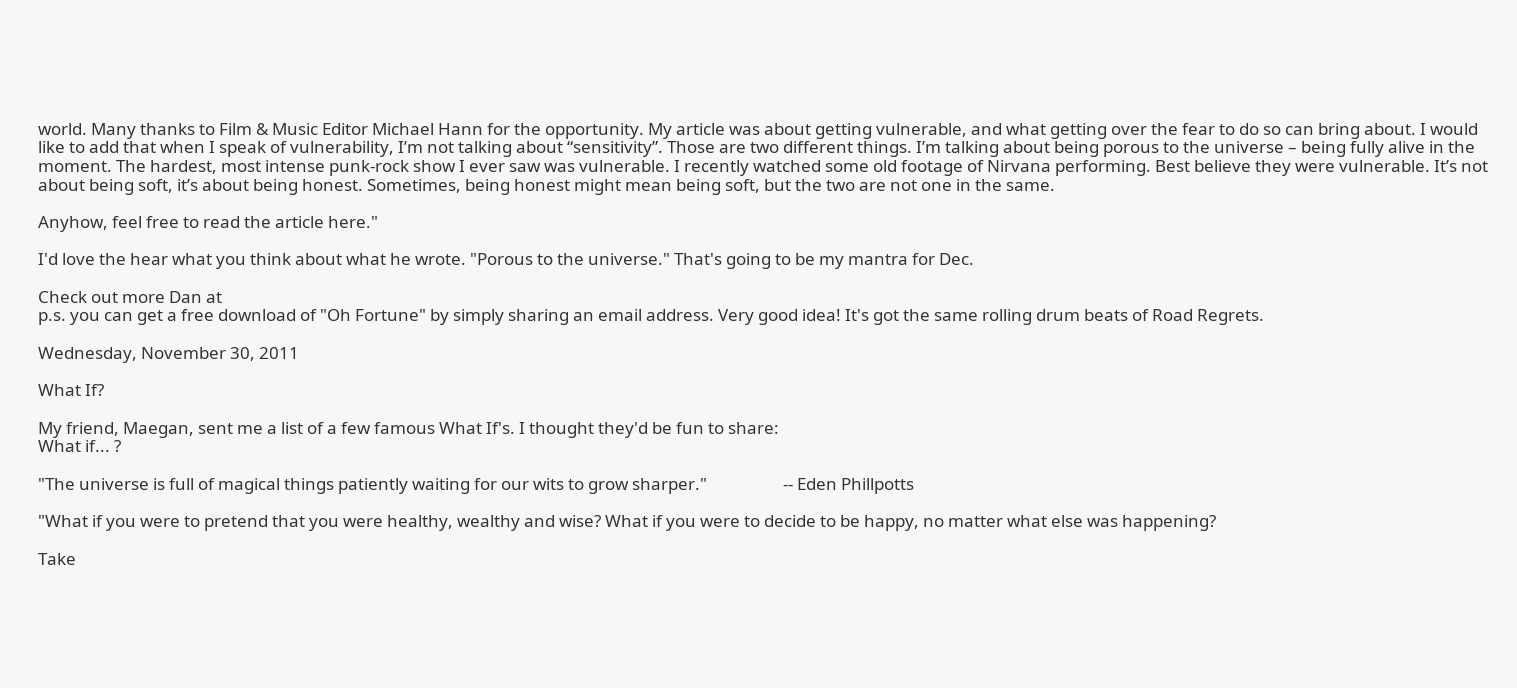world. Many thanks to Film & Music Editor Michael Hann for the opportunity. My article was about getting vulnerable, and what getting over the fear to do so can bring about. I would like to add that when I speak of vulnerability, I’m not talking about “sensitivity”. Those are two different things. I’m talking about being porous to the universe – being fully alive in the moment. The hardest, most intense punk-rock show I ever saw was vulnerable. I recently watched some old footage of Nirvana performing. Best believe they were vulnerable. It’s not about being soft, it’s about being honest. Sometimes, being honest might mean being soft, but the two are not one in the same.

Anyhow, feel free to read the article here."

I'd love the hear what you think about what he wrote. "Porous to the universe." That's going to be my mantra for Dec.

Check out more Dan at
p.s. you can get a free download of "Oh Fortune" by simply sharing an email address. Very good idea! It's got the same rolling drum beats of Road Regrets.

Wednesday, November 30, 2011

What If?

My friend, Maegan, sent me a list of a few famous What If's. I thought they'd be fun to share:
What if... ?

"The universe is full of magical things patiently waiting for our wits to grow sharper."                   -- Eden Phillpotts

"What if you were to pretend that you were healthy, wealthy and wise? What if you were to decide to be happy, no matter what else was happening?

Take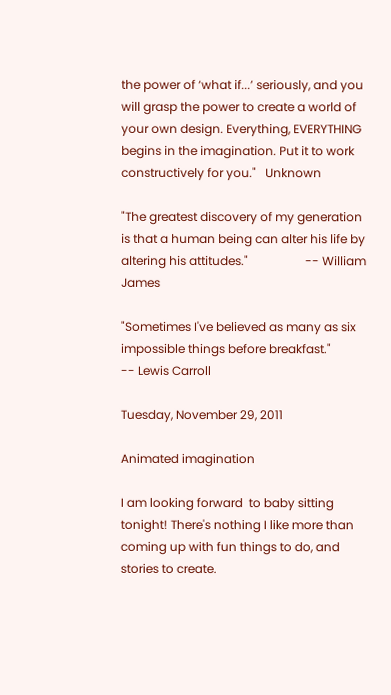the power of ‘what if...’ seriously, and you will grasp the power to create a world of your own design. Everything, EVERYTHING begins in the imagination. Put it to work constructively for you."   Unknown

"The greatest discovery of my generation is that a human being can alter his life by altering his attitudes."                   -- William James

"Sometimes I've believed as many as six impossible things before breakfast."                   -- Lewis Carroll

Tuesday, November 29, 2011

Animated imagination

I am looking forward  to baby sitting tonight! There's nothing I like more than coming up with fun things to do, and stories to create.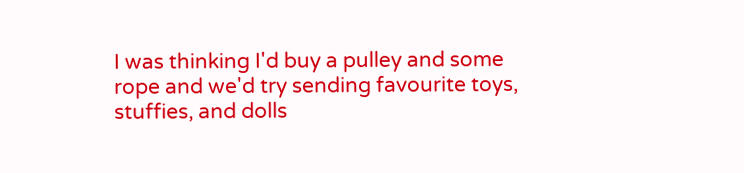I was thinking I'd buy a pulley and some rope and we'd try sending favourite toys, stuffies, and dolls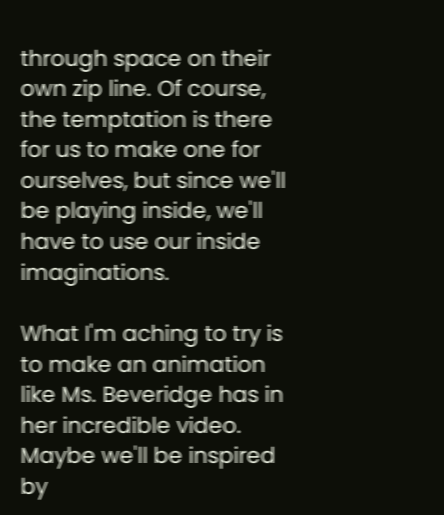through space on their own zip line. Of course, the temptation is there for us to make one for ourselves, but since we'll be playing inside, we'll have to use our inside imaginations.

What I'm aching to try is to make an animation like Ms. Beveridge has in her incredible video. Maybe we'll be inspired by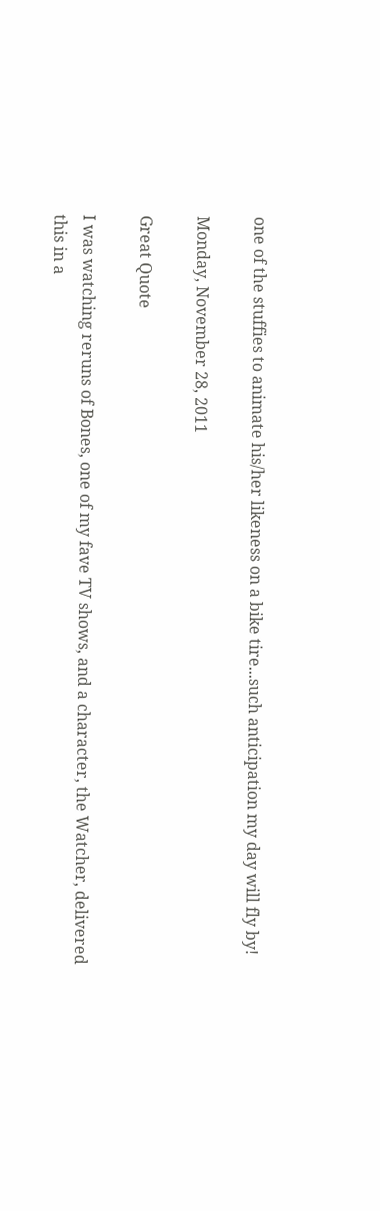one of the stuffies to animate his/her likeness on a bike tire...such anticipation my day will fly by!

Monday, November 28, 2011

Great Quote

I was watching reruns of Bones, one of my fave TV shows, and a character, the Watcher, delivered this in a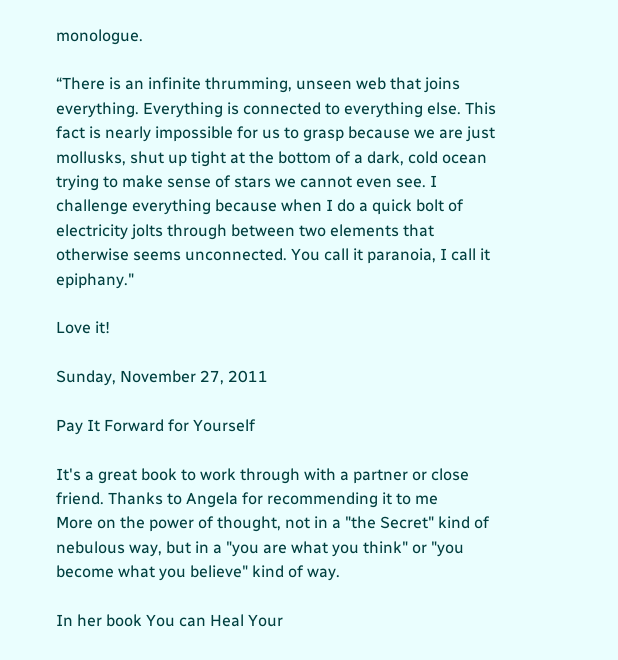monologue.

“There is an infinite thrumming, unseen web that joins everything. Everything is connected to everything else. This fact is nearly impossible for us to grasp because we are just mollusks, shut up tight at the bottom of a dark, cold ocean trying to make sense of stars we cannot even see. I challenge everything because when I do a quick bolt of electricity jolts through between two elements that otherwise seems unconnected. You call it paranoia, I call it epiphany."

Love it!

Sunday, November 27, 2011

Pay It Forward for Yourself

It's a great book to work through with a partner or close friend. Thanks to Angela for recommending it to me
More on the power of thought, not in a "the Secret" kind of nebulous way, but in a "you are what you think" or "you become what you believe" kind of way.

In her book You can Heal Your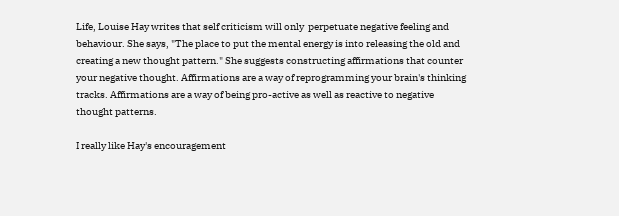Life, Louise Hay writes that self criticism will only  perpetuate negative feeling and behaviour. She says, "The place to put the mental energy is into releasing the old and creating a new thought pattern." She suggests constructing affirmations that counter your negative thought. Affirmations are a way of reprogramming your brain's thinking tracks. Affirmations are a way of being pro-active as well as reactive to negative thought patterns.

I really like Hay's encouragement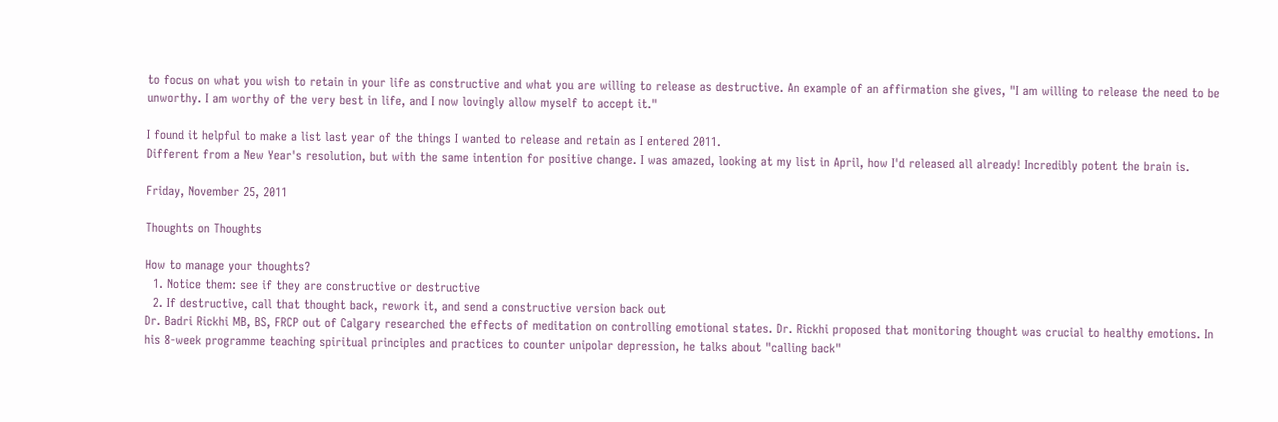to focus on what you wish to retain in your life as constructive and what you are willing to release as destructive. An example of an affirmation she gives, "I am willing to release the need to be unworthy. I am worthy of the very best in life, and I now lovingly allow myself to accept it."

I found it helpful to make a list last year of the things I wanted to release and retain as I entered 2011.
Different from a New Year's resolution, but with the same intention for positive change. I was amazed, looking at my list in April, how I'd released all already! Incredibly potent the brain is.

Friday, November 25, 2011

Thoughts on Thoughts

How to manage your thoughts?
  1. Notice them: see if they are constructive or destructive
  2. If destructive, call that thought back, rework it, and send a constructive version back out
Dr. Badri Rickhi MB, BS, FRCP out of Calgary researched the effects of meditation on controlling emotional states. Dr. Rickhi proposed that monitoring thought was crucial to healthy emotions. In his 8-week programme teaching spiritual principles and practices to counter unipolar depression, he talks about "calling back"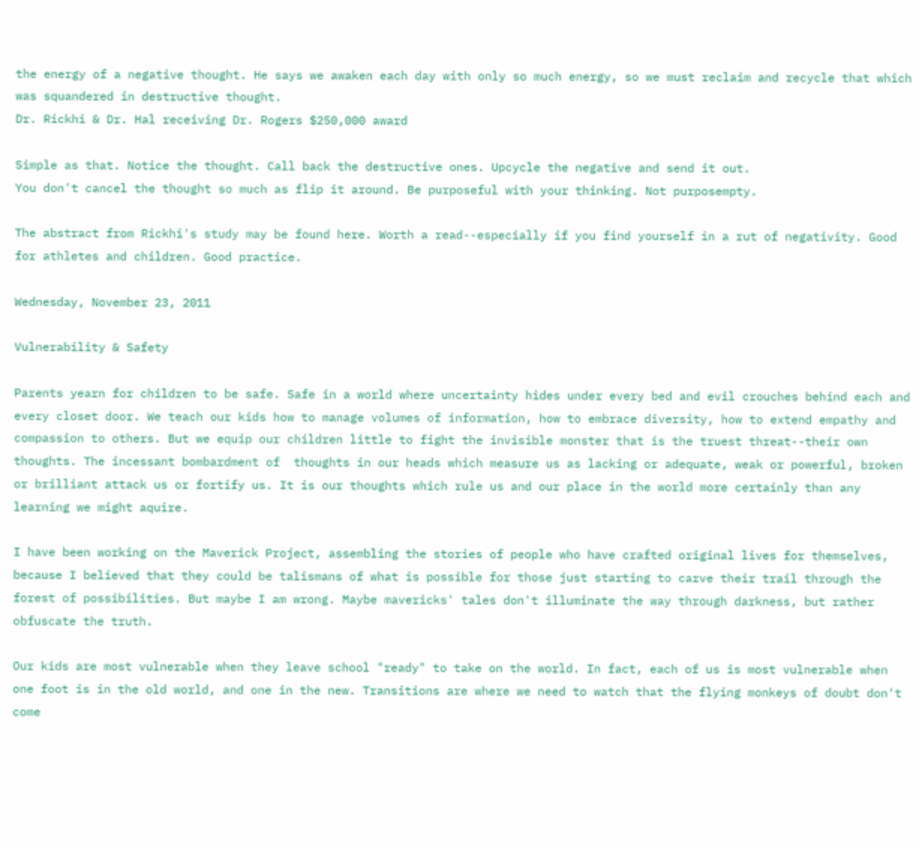the energy of a negative thought. He says we awaken each day with only so much energy, so we must reclaim and recycle that which was squandered in destructive thought.
Dr. Rickhi & Dr. Hal receiving Dr. Rogers $250,000 award

Simple as that. Notice the thought. Call back the destructive ones. Upcycle the negative and send it out.
You don't cancel the thought so much as flip it around. Be purposeful with your thinking. Not purposempty.

The abstract from Rickhi's study may be found here. Worth a read--especially if you find yourself in a rut of negativity. Good for athletes and children. Good practice.

Wednesday, November 23, 2011

Vulnerability & Safety

Parents yearn for children to be safe. Safe in a world where uncertainty hides under every bed and evil crouches behind each and every closet door. We teach our kids how to manage volumes of information, how to embrace diversity, how to extend empathy and compassion to others. But we equip our children little to fight the invisible monster that is the truest threat--their own thoughts. The incessant bombardment of  thoughts in our heads which measure us as lacking or adequate, weak or powerful, broken or brilliant attack us or fortify us. It is our thoughts which rule us and our place in the world more certainly than any learning we might aquire.

I have been working on the Maverick Project, assembling the stories of people who have crafted original lives for themselves, because I believed that they could be talismans of what is possible for those just starting to carve their trail through the forest of possibilities. But maybe I am wrong. Maybe mavericks' tales don't illuminate the way through darkness, but rather obfuscate the truth.

Our kids are most vulnerable when they leave school "ready" to take on the world. In fact, each of us is most vulnerable when one foot is in the old world, and one in the new. Transitions are where we need to watch that the flying monkeys of doubt don't come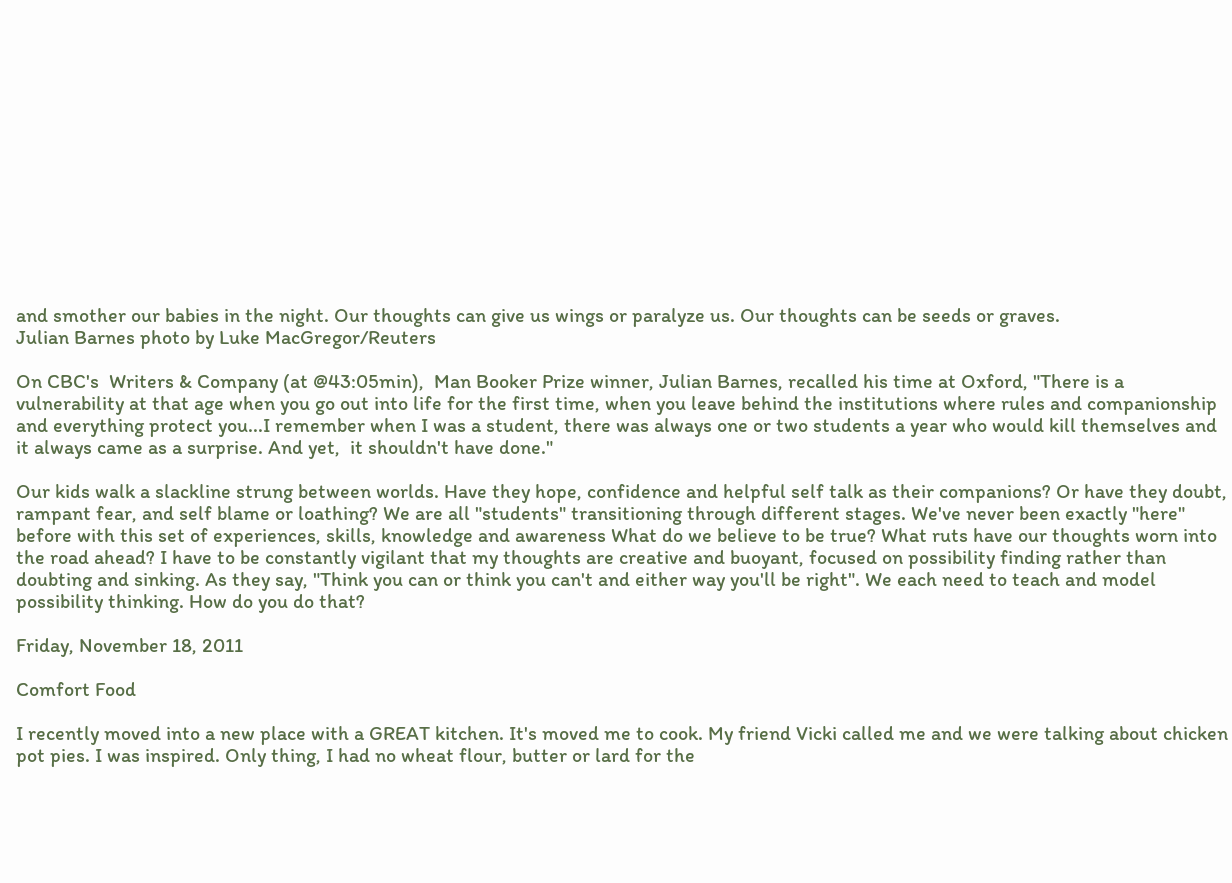and smother our babies in the night. Our thoughts can give us wings or paralyze us. Our thoughts can be seeds or graves.
Julian Barnes photo by Luke MacGregor/Reuters

On CBC's  Writers & Company (at @43:05min),  Man Booker Prize winner, Julian Barnes, recalled his time at Oxford, "There is a vulnerability at that age when you go out into life for the first time, when you leave behind the institutions where rules and companionship and everything protect you...I remember when I was a student, there was always one or two students a year who would kill themselves and it always came as a surprise. And yet,  it shouldn't have done."

Our kids walk a slackline strung between worlds. Have they hope, confidence and helpful self talk as their companions? Or have they doubt, rampant fear, and self blame or loathing? We are all "students" transitioning through different stages. We've never been exactly "here" before with this set of experiences, skills, knowledge and awareness What do we believe to be true? What ruts have our thoughts worn into the road ahead? I have to be constantly vigilant that my thoughts are creative and buoyant, focused on possibility finding rather than doubting and sinking. As they say, "Think you can or think you can't and either way you'll be right". We each need to teach and model possibility thinking. How do you do that?

Friday, November 18, 2011

Comfort Food

I recently moved into a new place with a GREAT kitchen. It's moved me to cook. My friend Vicki called me and we were talking about chicken pot pies. I was inspired. Only thing, I had no wheat flour, butter or lard for the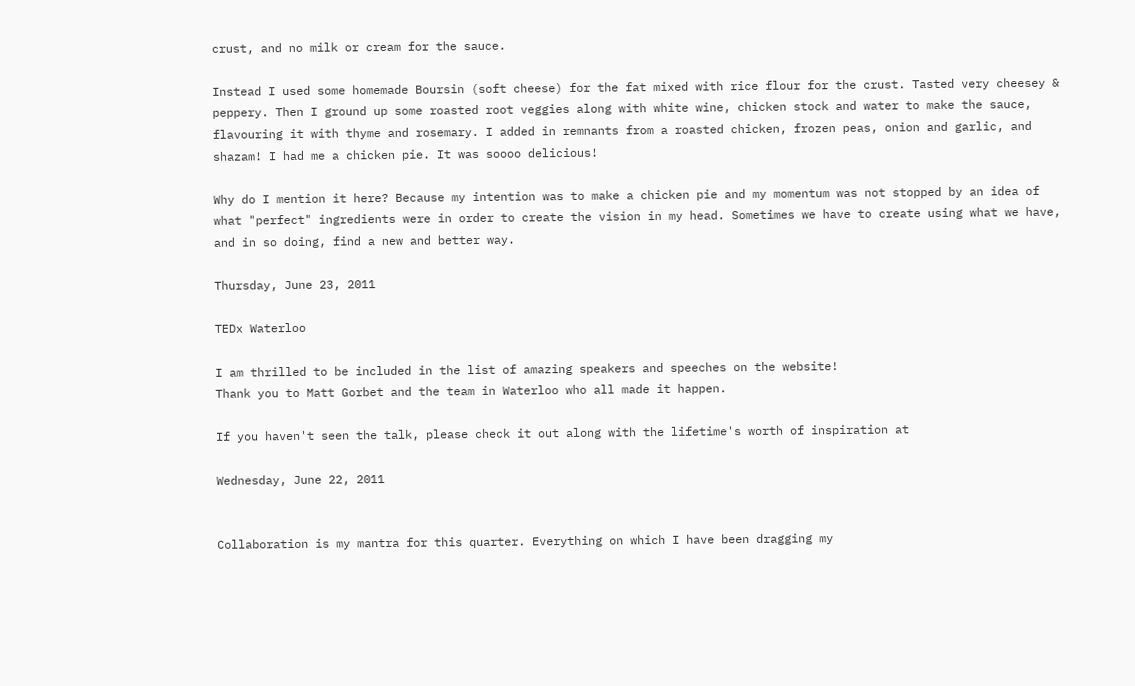crust, and no milk or cream for the sauce.

Instead I used some homemade Boursin (soft cheese) for the fat mixed with rice flour for the crust. Tasted very cheesey & peppery. Then I ground up some roasted root veggies along with white wine, chicken stock and water to make the sauce, flavouring it with thyme and rosemary. I added in remnants from a roasted chicken, frozen peas, onion and garlic, and shazam! I had me a chicken pie. It was soooo delicious!

Why do I mention it here? Because my intention was to make a chicken pie and my momentum was not stopped by an idea of what "perfect" ingredients were in order to create the vision in my head. Sometimes we have to create using what we have, and in so doing, find a new and better way.

Thursday, June 23, 2011

TEDx Waterloo

I am thrilled to be included in the list of amazing speakers and speeches on the website!
Thank you to Matt Gorbet and the team in Waterloo who all made it happen.

If you haven't seen the talk, please check it out along with the lifetime's worth of inspiration at

Wednesday, June 22, 2011


Collaboration is my mantra for this quarter. Everything on which I have been dragging my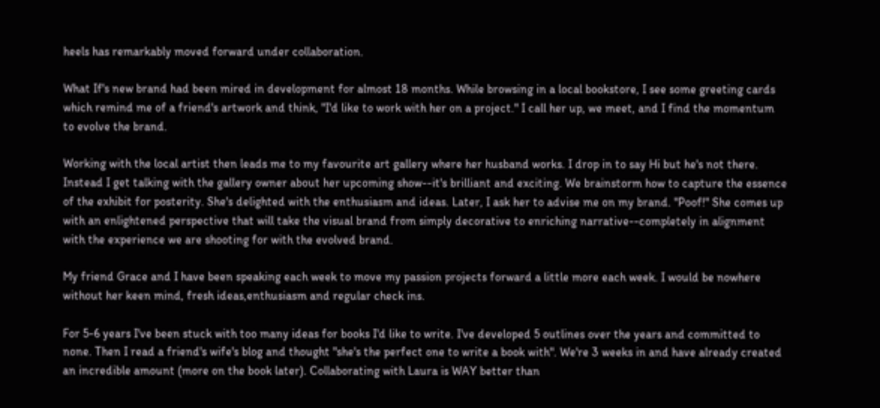heels has remarkably moved forward under collaboration.

What If's new brand had been mired in development for almost 18 months. While browsing in a local bookstore, I see some greeting cards which remind me of a friend's artwork and think, "I'd like to work with her on a project." I call her up, we meet, and I find the momentum to evolve the brand.

Working with the local artist then leads me to my favourite art gallery where her husband works. I drop in to say Hi but he's not there. Instead I get talking with the gallery owner about her upcoming show--it's brilliant and exciting. We brainstorm how to capture the essence of the exhibit for posterity. She's delighted with the enthusiasm and ideas. Later, I ask her to advise me on my brand. "Poof!" She comes up with an enlightened perspective that will take the visual brand from simply decorative to enriching narrative--completely in alignment with the experience we are shooting for with the evolved brand.

My friend Grace and I have been speaking each week to move my passion projects forward a little more each week. I would be nowhere without her keen mind, fresh ideas,enthusiasm and regular check ins.

For 5-6 years I've been stuck with too many ideas for books I'd like to write. I've developed 5 outlines over the years and committed to none. Then I read a friend's wife's blog and thought "she's the perfect one to write a book with". We're 3 weeks in and have already created an incredible amount (more on the book later). Collaborating with Laura is WAY better than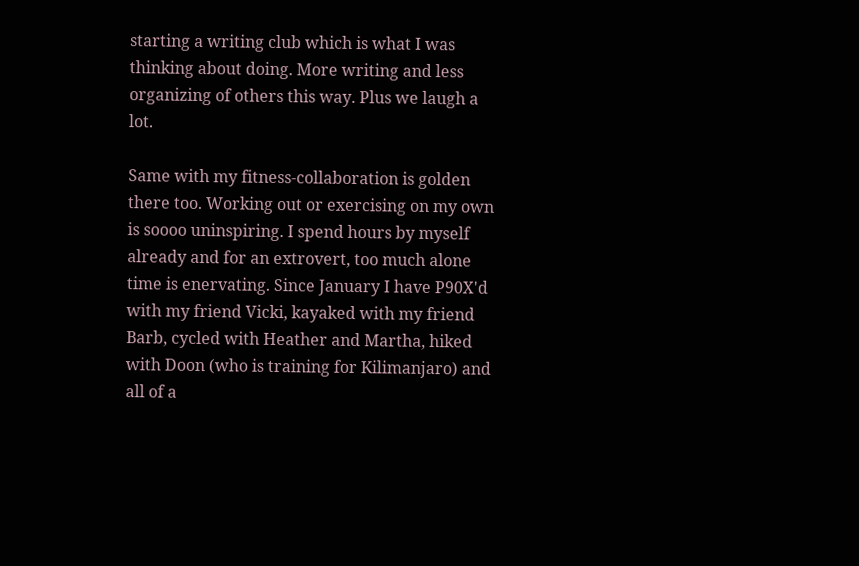starting a writing club which is what I was thinking about doing. More writing and less organizing of others this way. Plus we laugh a lot.

Same with my fitness-collaboration is golden there too. Working out or exercising on my own is soooo uninspiring. I spend hours by myself already and for an extrovert, too much alone time is enervating. Since January I have P90X'd with my friend Vicki, kayaked with my friend Barb, cycled with Heather and Martha, hiked with Doon (who is training for Kilimanjaro) and all of a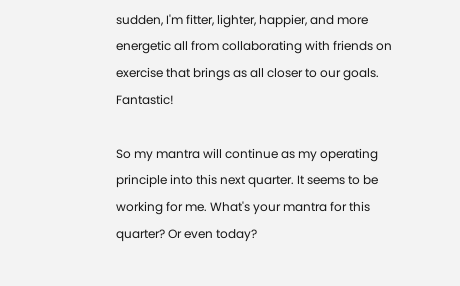sudden, I'm fitter, lighter, happier, and more energetic all from collaborating with friends on exercise that brings as all closer to our goals. Fantastic!

So my mantra will continue as my operating principle into this next quarter. It seems to be working for me. What's your mantra for this quarter? Or even today?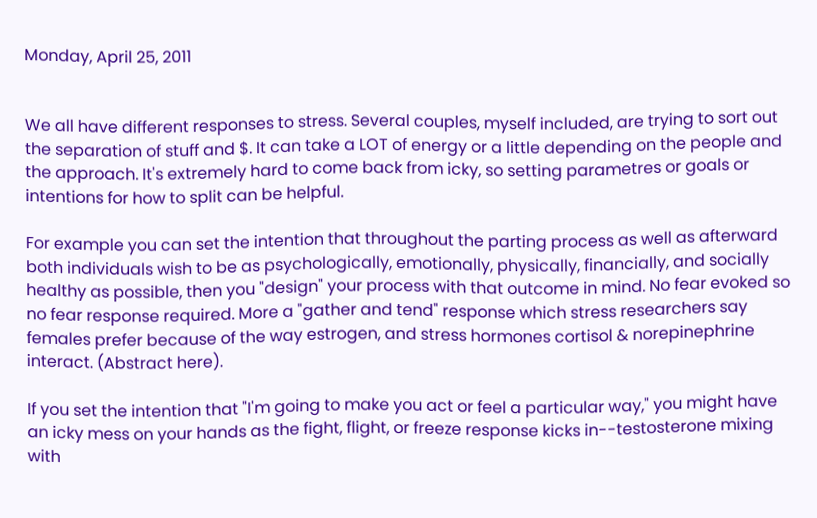Monday, April 25, 2011


We all have different responses to stress. Several couples, myself included, are trying to sort out the separation of stuff and $. It can take a LOT of energy or a little depending on the people and the approach. It's extremely hard to come back from icky, so setting parametres or goals or intentions for how to split can be helpful.

For example you can set the intention that throughout the parting process as well as afterward both individuals wish to be as psychologically, emotionally, physically, financially, and socially healthy as possible, then you "design" your process with that outcome in mind. No fear evoked so no fear response required. More a "gather and tend" response which stress researchers say females prefer because of the way estrogen, and stress hormones cortisol & norepinephrine interact. (Abstract here).

If you set the intention that "I'm going to make you act or feel a particular way," you might have an icky mess on your hands as the fight, flight, or freeze response kicks in--testosterone mixing with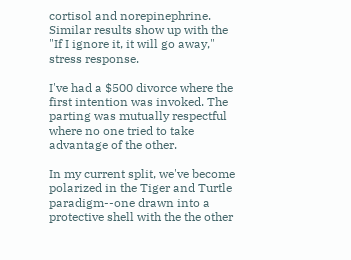cortisol and norepinephrine. Similar results show up with the "If I ignore it, it will go away," stress response.

I've had a $500 divorce where the first intention was invoked. The parting was mutually respectful where no one tried to take advantage of the other.

In my current split, we've become polarized in the Tiger and Turtle paradigm--one drawn into a protective shell with the the other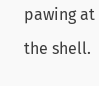pawing at the shell.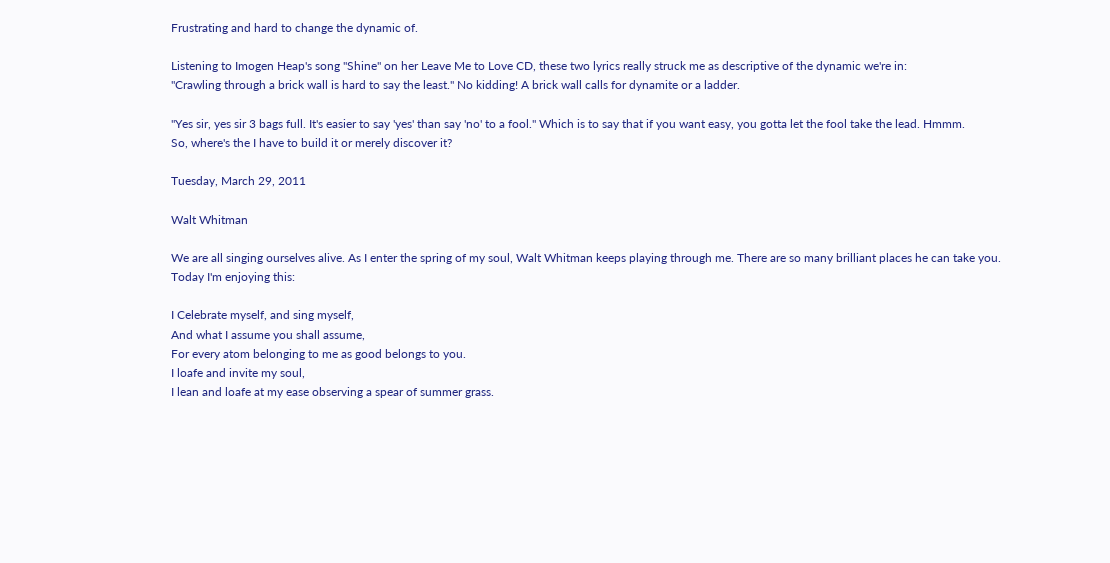Frustrating and hard to change the dynamic of.

Listening to Imogen Heap's song "Shine" on her Leave Me to Love CD, these two lyrics really struck me as descriptive of the dynamic we're in:
"Crawling through a brick wall is hard to say the least." No kidding! A brick wall calls for dynamite or a ladder.

"Yes sir, yes sir 3 bags full. It's easier to say 'yes' than say 'no' to a fool." Which is to say that if you want easy, you gotta let the fool take the lead. Hmmm.
So, where's the I have to build it or merely discover it?

Tuesday, March 29, 2011

Walt Whitman

We are all singing ourselves alive. As I enter the spring of my soul, Walt Whitman keeps playing through me. There are so many brilliant places he can take you.
Today I'm enjoying this:

I Celebrate myself, and sing myself,
And what I assume you shall assume,
For every atom belonging to me as good belongs to you.
I loafe and invite my soul,
I lean and loafe at my ease observing a spear of summer grass.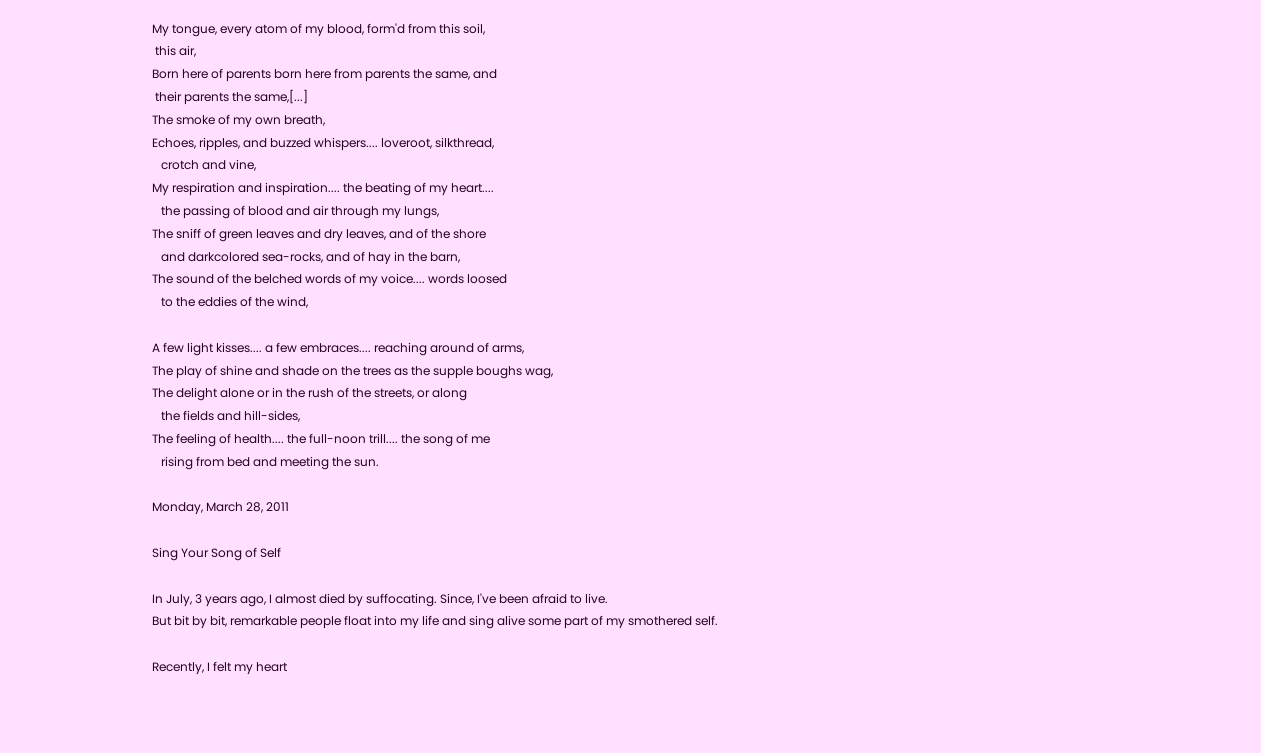My tongue, every atom of my blood, form'd from this soil,
 this air,
Born here of parents born here from parents the same, and
 their parents the same,[...]
The smoke of my own breath,
Echoes, ripples, and buzzed whispers.... loveroot, silkthread,
   crotch and vine,
My respiration and inspiration.... the beating of my heart....
   the passing of blood and air through my lungs,
The sniff of green leaves and dry leaves, and of the shore
   and darkcolored sea-rocks, and of hay in the barn,
The sound of the belched words of my voice.... words loosed
   to the eddies of the wind,

A few light kisses.... a few embraces.... reaching around of arms,
The play of shine and shade on the trees as the supple boughs wag,
The delight alone or in the rush of the streets, or along
   the fields and hill-sides,
The feeling of health.... the full-noon trill.... the song of me
   rising from bed and meeting the sun.

Monday, March 28, 2011

Sing Your Song of Self

In July, 3 years ago, I almost died by suffocating. Since, I've been afraid to live.
But bit by bit, remarkable people float into my life and sing alive some part of my smothered self.

Recently, I felt my heart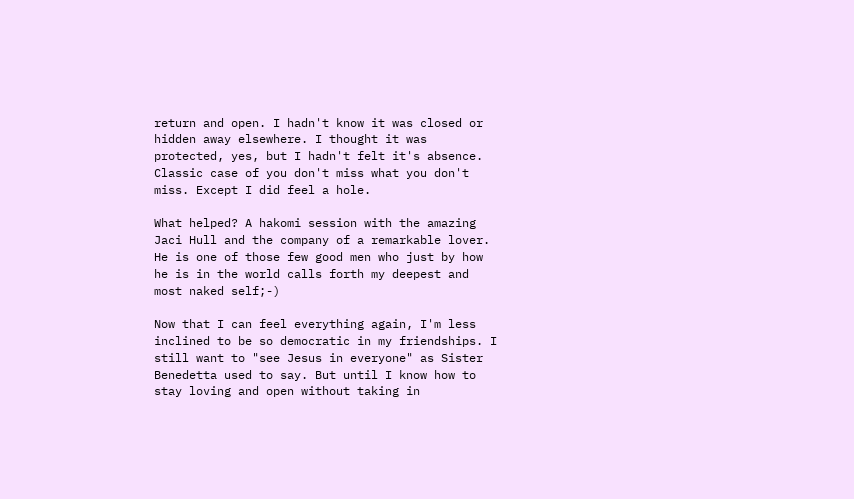return and open. I hadn't know it was closed or hidden away elsewhere. I thought it was protected, yes, but I hadn't felt it's absence. Classic case of you don't miss what you don't miss. Except I did feel a hole.

What helped? A hakomi session with the amazing Jaci Hull and the company of a remarkable lover. He is one of those few good men who just by how he is in the world calls forth my deepest and most naked self;-)

Now that I can feel everything again, I'm less inclined to be so democratic in my friendships. I still want to "see Jesus in everyone" as Sister Benedetta used to say. But until I know how to stay loving and open without taking in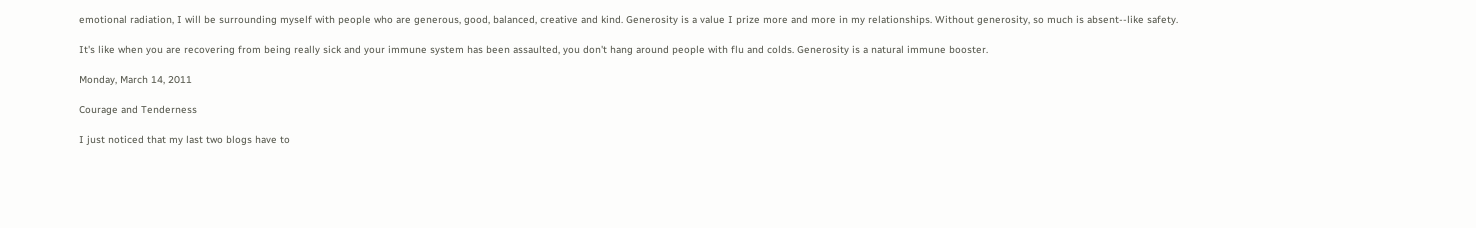emotional radiation, I will be surrounding myself with people who are generous, good, balanced, creative and kind. Generosity is a value I prize more and more in my relationships. Without generosity, so much is absent--like safety.

It's like when you are recovering from being really sick and your immune system has been assaulted, you don't hang around people with flu and colds. Generosity is a natural immune booster.

Monday, March 14, 2011

Courage and Tenderness

I just noticed that my last two blogs have to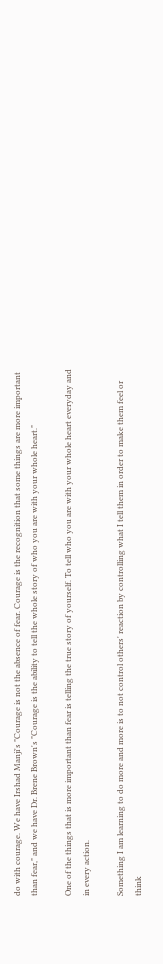do with courage. We have Irshad Manji's "Courage is not the absence of fear. Courage is the recognition that some things are more important than fear," and we have Dr. Brene Brown's "Courage is the ability to tell the whole story of who you are with your whole heart."

One of the things that is more important than fear is telling the true story of yourself. To tell who you are with your whole heart everyday and in every action.

Something I am learning to do more and more is to not control others' reaction by controlling what I tell them in order to make them feel or think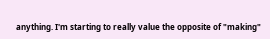anything. I'm starting to really value the opposite of "making"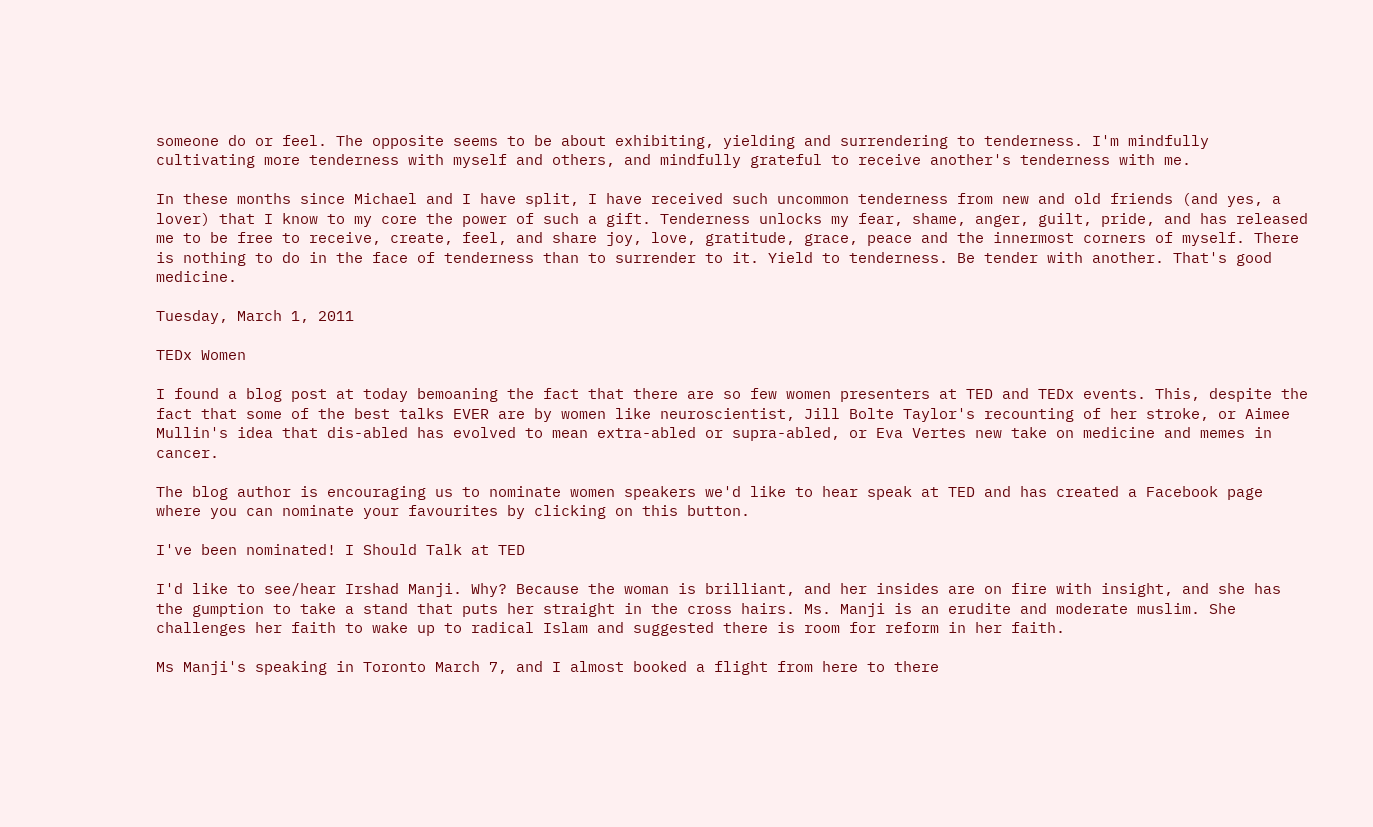someone do or feel. The opposite seems to be about exhibiting, yielding and surrendering to tenderness. I'm mindfully cultivating more tenderness with myself and others, and mindfully grateful to receive another's tenderness with me.

In these months since Michael and I have split, I have received such uncommon tenderness from new and old friends (and yes, a lover) that I know to my core the power of such a gift. Tenderness unlocks my fear, shame, anger, guilt, pride, and has released me to be free to receive, create, feel, and share joy, love, gratitude, grace, peace and the innermost corners of myself. There is nothing to do in the face of tenderness than to surrender to it. Yield to tenderness. Be tender with another. That's good medicine.

Tuesday, March 1, 2011

TEDx Women

I found a blog post at today bemoaning the fact that there are so few women presenters at TED and TEDx events. This, despite the fact that some of the best talks EVER are by women like neuroscientist, Jill Bolte Taylor's recounting of her stroke, or Aimee Mullin's idea that dis-abled has evolved to mean extra-abled or supra-abled, or Eva Vertes new take on medicine and memes in cancer.

The blog author is encouraging us to nominate women speakers we'd like to hear speak at TED and has created a Facebook page where you can nominate your favourites by clicking on this button.

I've been nominated! I Should Talk at TED

I'd like to see/hear Irshad Manji. Why? Because the woman is brilliant, and her insides are on fire with insight, and she has the gumption to take a stand that puts her straight in the cross hairs. Ms. Manji is an erudite and moderate muslim. She challenges her faith to wake up to radical Islam and suggested there is room for reform in her faith.

Ms Manji's speaking in Toronto March 7, and I almost booked a flight from here to there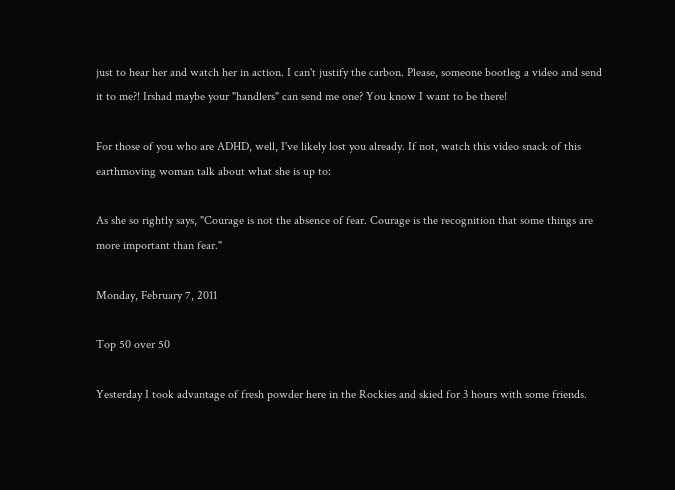just to hear her and watch her in action. I can't justify the carbon. Please, someone bootleg a video and send it to me?! Irshad maybe your "handlers" can send me one? You know I want to be there!

For those of you who are ADHD, well, I've likely lost you already. If not, watch this video snack of this earthmoving woman talk about what she is up to:

As she so rightly says, "Courage is not the absence of fear. Courage is the recognition that some things are more important than fear."

Monday, February 7, 2011

Top 50 over 50

Yesterday I took advantage of fresh powder here in the Rockies and skied for 3 hours with some friends.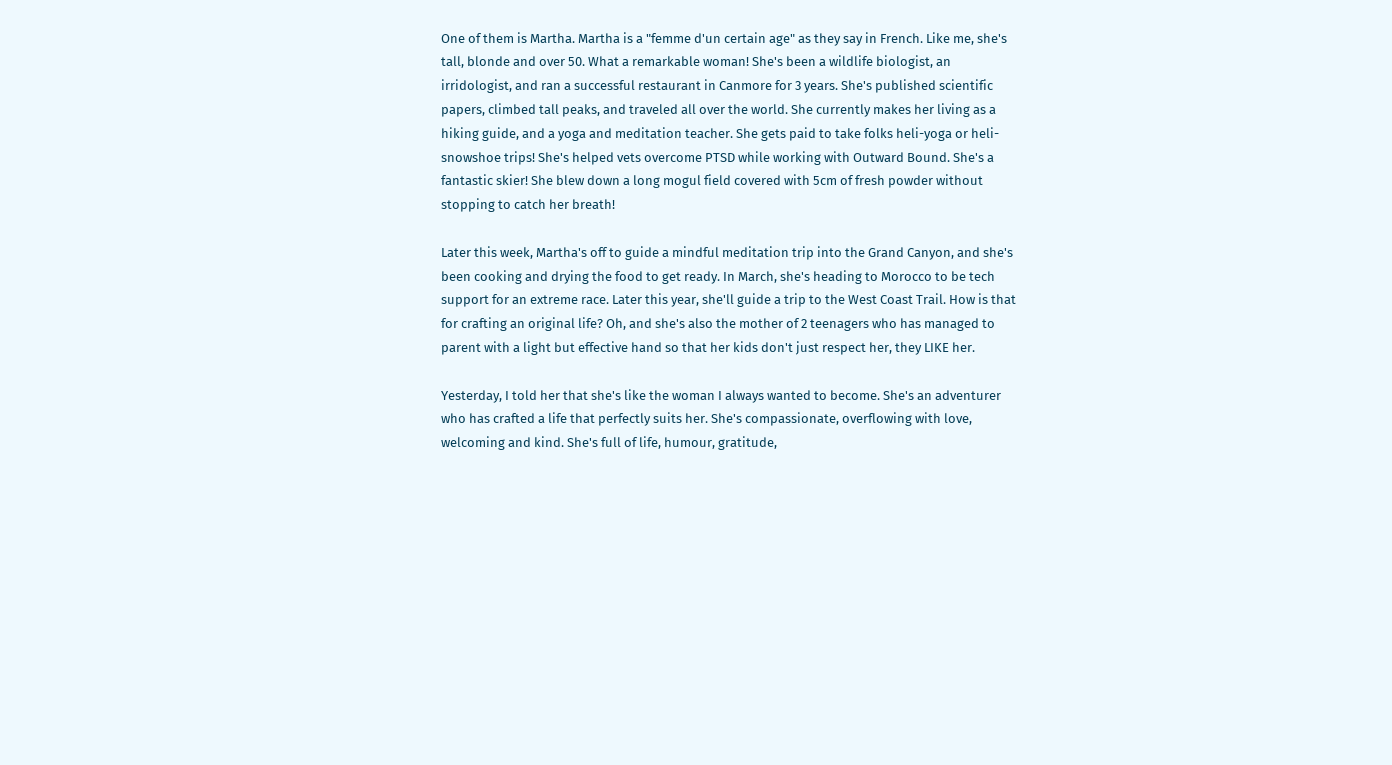One of them is Martha. Martha is a "femme d'un certain age" as they say in French. Like me, she's tall, blonde and over 50. What a remarkable woman! She's been a wildlife biologist, an irridologist, and ran a successful restaurant in Canmore for 3 years. She's published scientific papers, climbed tall peaks, and traveled all over the world. She currently makes her living as a hiking guide, and a yoga and meditation teacher. She gets paid to take folks heli-yoga or heli-snowshoe trips! She's helped vets overcome PTSD while working with Outward Bound. She's a fantastic skier! She blew down a long mogul field covered with 5cm of fresh powder without stopping to catch her breath!

Later this week, Martha's off to guide a mindful meditation trip into the Grand Canyon, and she's been cooking and drying the food to get ready. In March, she's heading to Morocco to be tech support for an extreme race. Later this year, she'll guide a trip to the West Coast Trail. How is that for crafting an original life? Oh, and she's also the mother of 2 teenagers who has managed to parent with a light but effective hand so that her kids don't just respect her, they LIKE her.

Yesterday, I told her that she's like the woman I always wanted to become. She's an adventurer who has crafted a life that perfectly suits her. She's compassionate, overflowing with love, welcoming and kind. She's full of life, humour, gratitude,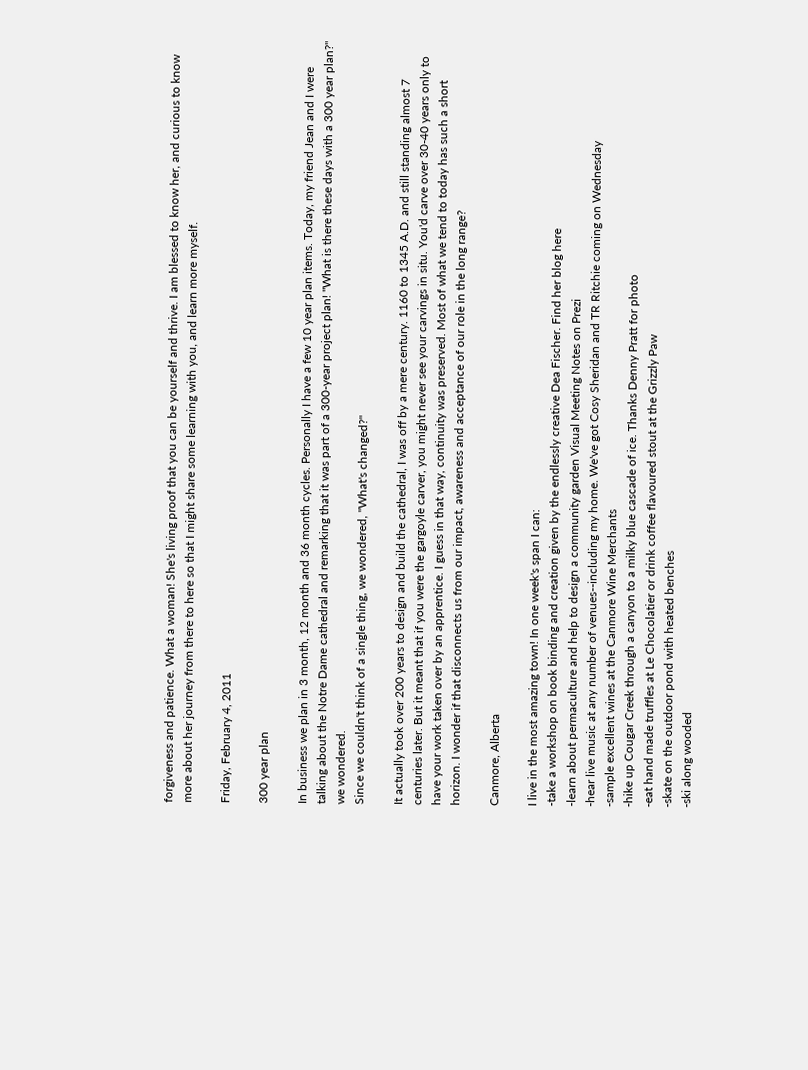forgiveness and patience. What a woman! She's living proof that you can be yourself and thrive. I am blessed to know her, and curious to know more about her journey from there to here so that I might share some learning with you, and learn more myself.

Friday, February 4, 2011

300 year plan

In business we plan in 3 month, 12 month and 36 month cycles. Personally I have a few 10 year plan items. Today, my friend Jean and I were talking about the Notre Dame cathedral and remarking that it was part of a 300-year project plan! "What is there these days with a 300 year plan?" we wondered.
Since we couldn't think of a single thing, we wondered, "What's changed?"

It actually took over 200 years to design and build the cathedral, I was off by a mere century. 1160 to 1345 A.D. and still standing almost 7 centuries later. But it meant that if you were the gargoyle carver, you might never see your carvings in situ. You'd carve over 30-40 years only to have your work taken over by an apprentice. I guess in that way, continuity was preserved. Most of what we tend to today has such a short horizon. I wonder if that disconnects us from our impact, awareness and acceptance of our role in the long range?

Canmore, Alberta

I live in the most amazing town! In one week's span I can:
-take a workshop on book binding and creation given by the endlessly creative Dea Fischer. Find her blog here
-learn about permaculture and help to design a community garden Visual Meeting Notes on Prezi
-hear live music at any number of venues--including my home. We've got Cosy Sheridan and TR Ritchie coming on Wednesday
-sample excellent wines at the Canmore Wine Merchants
-hike up Cougar Creek through a canyon to a milky blue cascade of ice. Thanks Denny Pratt for photo
-eat hand made truffles at Le Chocolatier or drink coffee flavoured stout at the Grizzly Paw
-skate on the outdoor pond with heated benches
-ski along wooded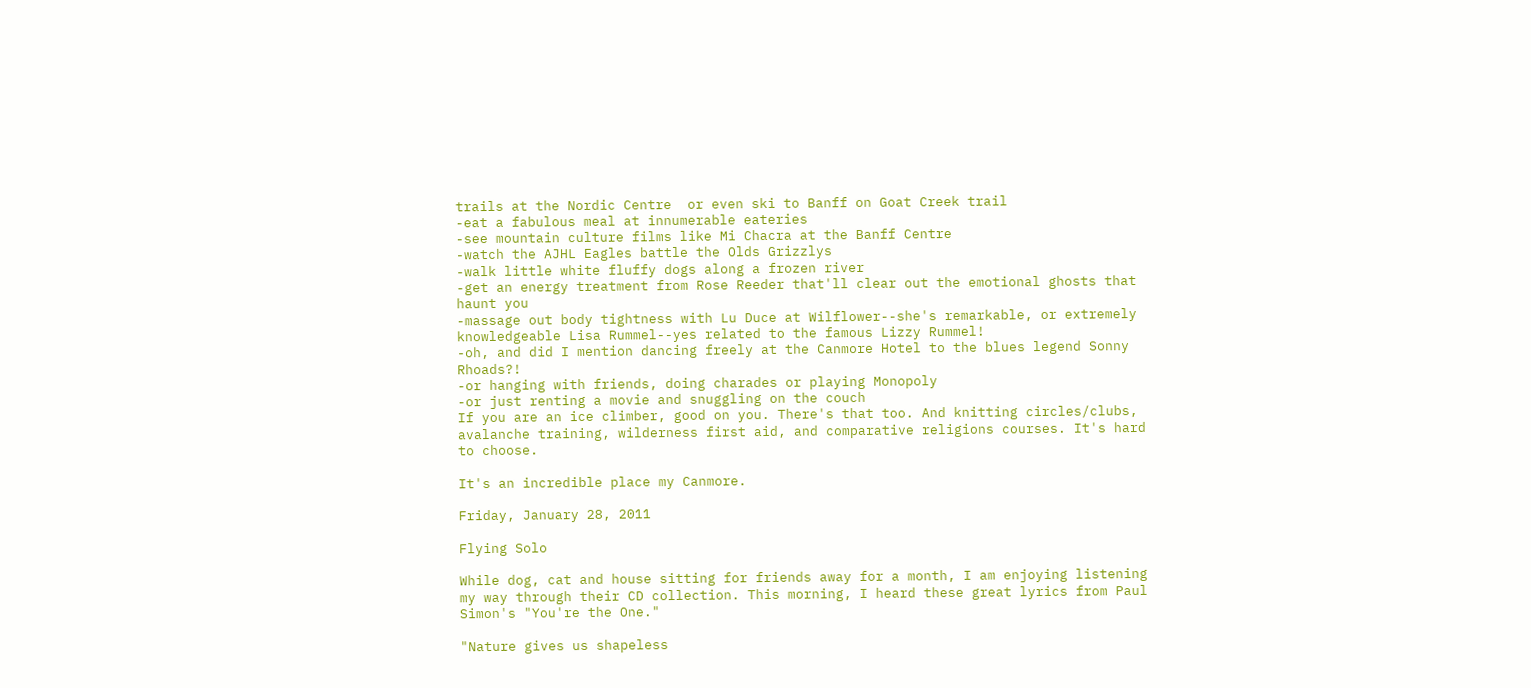trails at the Nordic Centre  or even ski to Banff on Goat Creek trail
-eat a fabulous meal at innumerable eateries
-see mountain culture films like Mi Chacra at the Banff Centre
-watch the AJHL Eagles battle the Olds Grizzlys
-walk little white fluffy dogs along a frozen river
-get an energy treatment from Rose Reeder that'll clear out the emotional ghosts that haunt you
-massage out body tightness with Lu Duce at Wilflower--she's remarkable, or extremely knowledgeable Lisa Rummel--yes related to the famous Lizzy Rummel!
-oh, and did I mention dancing freely at the Canmore Hotel to the blues legend Sonny Rhoads?!
-or hanging with friends, doing charades or playing Monopoly
-or just renting a movie and snuggling on the couch
If you are an ice climber, good on you. There's that too. And knitting circles/clubs, avalanche training, wilderness first aid, and comparative religions courses. It's hard to choose.

It's an incredible place my Canmore.

Friday, January 28, 2011

Flying Solo

While dog, cat and house sitting for friends away for a month, I am enjoying listening my way through their CD collection. This morning, I heard these great lyrics from Paul Simon's "You're the One."

"Nature gives us shapeless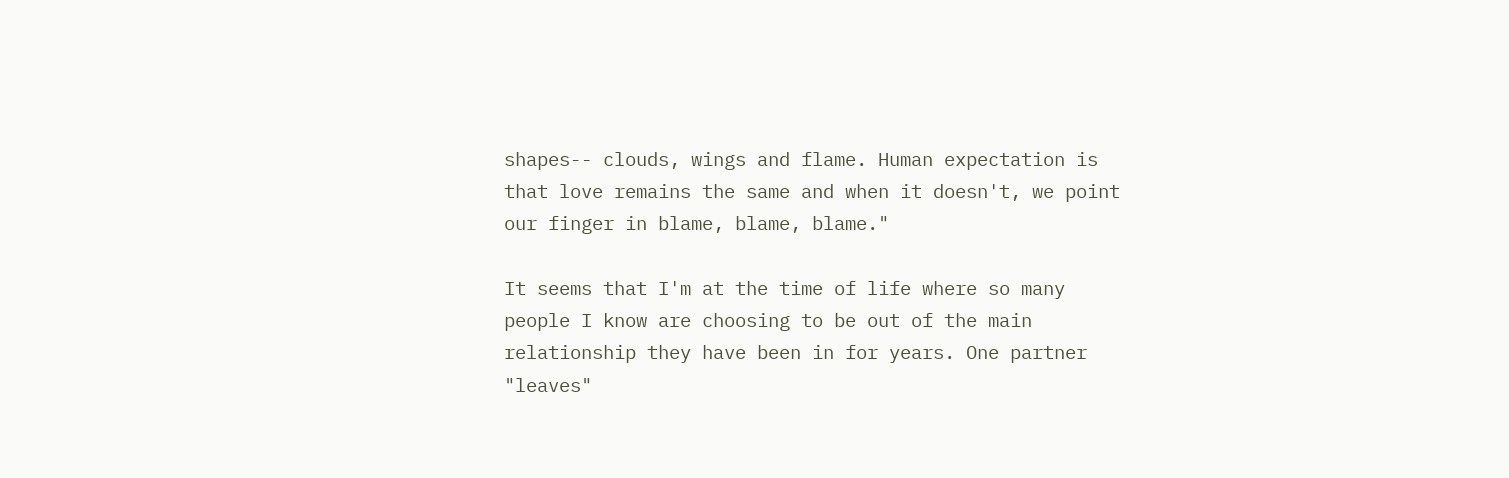shapes-- clouds, wings and flame. Human expectation is that love remains the same and when it doesn't, we point our finger in blame, blame, blame."

It seems that I'm at the time of life where so many people I know are choosing to be out of the main relationship they have been in for years. One partner "leaves"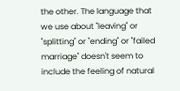the other. The language that we use about "leaving" or "splitting" or "ending" or "failed marriage" doesn't seem to include the feeling of natural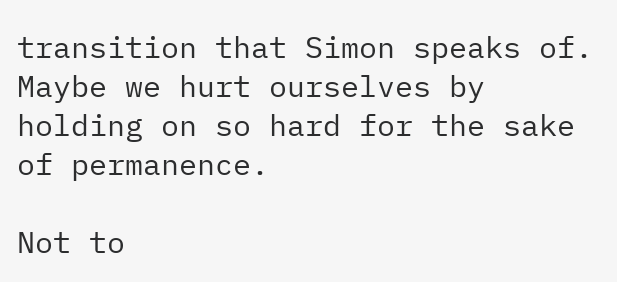transition that Simon speaks of.  Maybe we hurt ourselves by holding on so hard for the sake of permanence.

Not to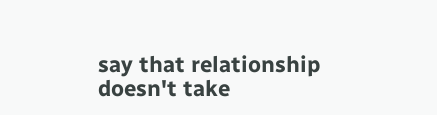say that relationship doesn't take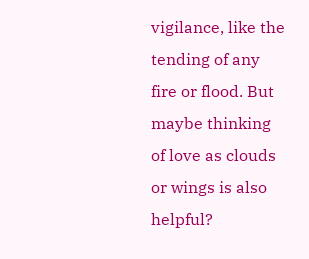vigilance, like the tending of any fire or flood. But maybe thinking of love as clouds or wings is also helpful?